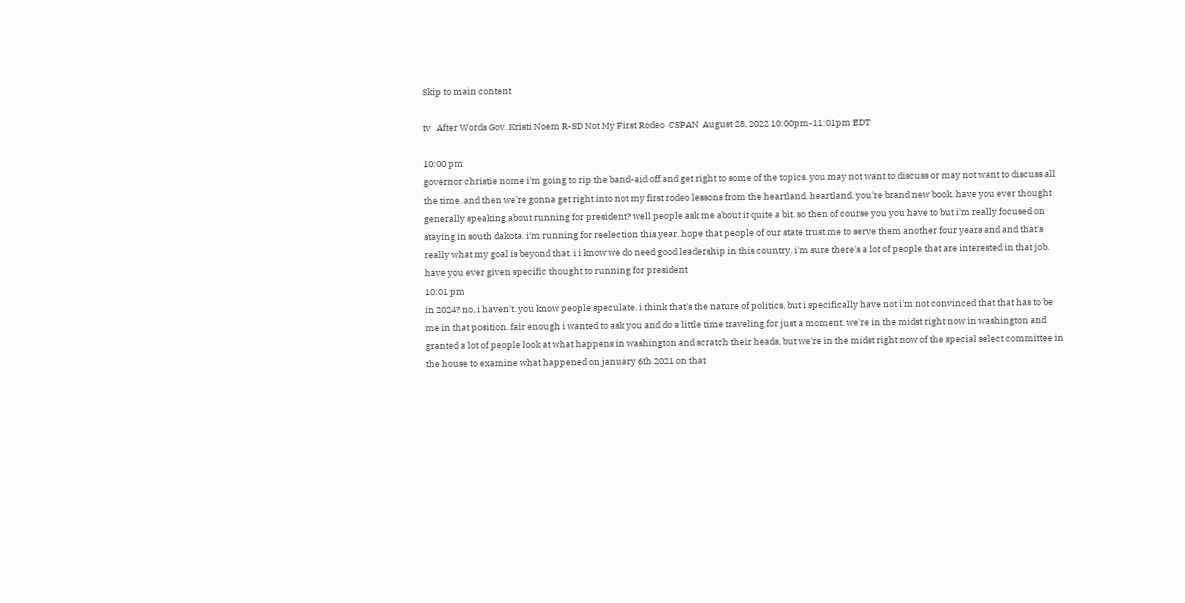Skip to main content

tv   After Words Gov. Kristi Noem R-SD Not My First Rodeo  CSPAN  August 28, 2022 10:00pm-11:01pm EDT

10:00 pm
governor christie nome i'm going to rip the band-aid off and get right to some of the topics. you may not want to discuss or may not want to discuss all the time. and then we're gonna get right into not my first rodeo lessons from the heartland. heartland. you're brand new book. have you ever thought generally speaking about running for president? well people ask me about it quite a bit. so then of course you you have to but i'm really focused on staying in south dakota. i'm running for reelection this year. hope that people of our state trust me to serve them another four years and and that's really what my goal is beyond that. i i know we do need good leadership in this country. i'm sure there's a lot of people that are interested in that job. have you ever given specific thought to running for president
10:01 pm
in 2024? no, i haven't. you know people speculate. i think that's the nature of politics, but i specifically have not i'm not convinced that that has to be me in that position. fair enough i wanted to ask you and do a little time traveling for just a moment. we're in the midst right now in washington and granted a lot of people look at what happens in washington and scratch their heads, but we're in the midst right now of the special select committee in the house to examine what happened on january 6th 2021 on that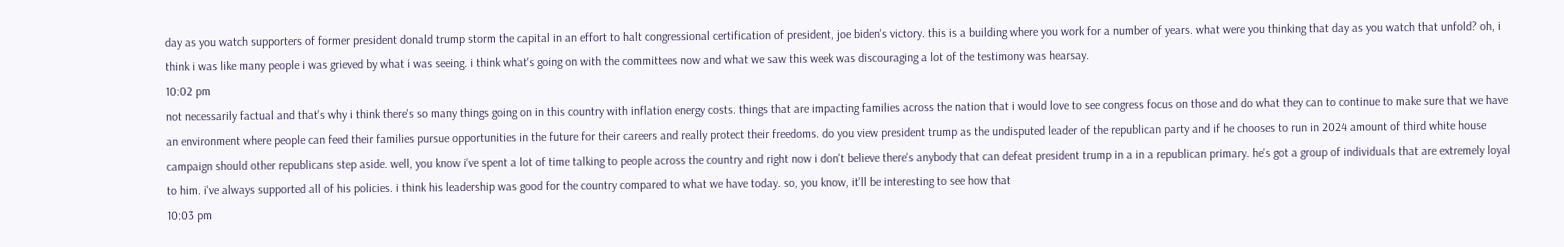day as you watch supporters of former president donald trump storm the capital in an effort to halt congressional certification of president, joe biden's victory. this is a building where you work for a number of years. what were you thinking that day as you watch that unfold? oh, i think i was like many people i was grieved by what i was seeing. i think what's going on with the committees now and what we saw this week was discouraging a lot of the testimony was hearsay.
10:02 pm
not necessarily factual and that's why i think there's so many things going on in this country with inflation energy costs. things that are impacting families across the nation that i would love to see congress focus on those and do what they can to continue to make sure that we have an environment where people can feed their families pursue opportunities in the future for their careers and really protect their freedoms. do you view president trump as the undisputed leader of the republican party and if he chooses to run in 2024 amount of third white house campaign should other republicans step aside. well, you know i've spent a lot of time talking to people across the country and right now i don't believe there's anybody that can defeat president trump in a in a republican primary. he's got a group of individuals that are extremely loyal to him. i've always supported all of his policies. i think his leadership was good for the country compared to what we have today. so, you know, it'll be interesting to see how that
10:03 pm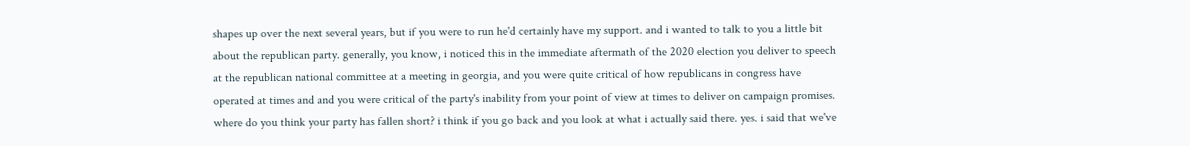shapes up over the next several years, but if you were to run he'd certainly have my support. and i wanted to talk to you a little bit about the republican party. generally, you know, i noticed this in the immediate aftermath of the 2020 election you deliver to speech at the republican national committee at a meeting in georgia, and you were quite critical of how republicans in congress have operated at times and and you were critical of the party's inability from your point of view at times to deliver on campaign promises. where do you think your party has fallen short? i think if you go back and you look at what i actually said there. yes. i said that we've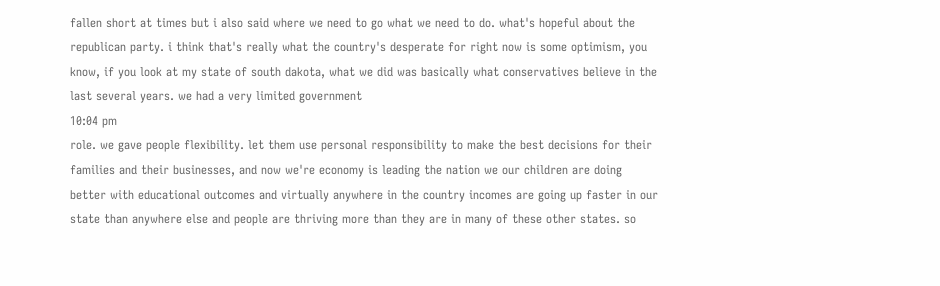fallen short at times but i also said where we need to go what we need to do. what's hopeful about the republican party. i think that's really what the country's desperate for right now is some optimism, you know, if you look at my state of south dakota, what we did was basically what conservatives believe in the last several years. we had a very limited government
10:04 pm
role. we gave people flexibility. let them use personal responsibility to make the best decisions for their families and their businesses, and now we're economy is leading the nation we our children are doing better with educational outcomes and virtually anywhere in the country incomes are going up faster in our state than anywhere else and people are thriving more than they are in many of these other states. so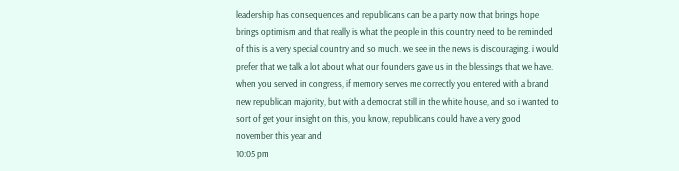leadership has consequences and republicans can be a party now that brings hope brings optimism and that really is what the people in this country need to be reminded of this is a very special country and so much. we see in the news is discouraging. i would prefer that we talk a lot about what our founders gave us in the blessings that we have. when you served in congress, if memory serves me correctly you entered with a brand new republican majority, but with a democrat still in the white house, and so i wanted to sort of get your insight on this, you know, republicans could have a very good november this year and
10:05 pm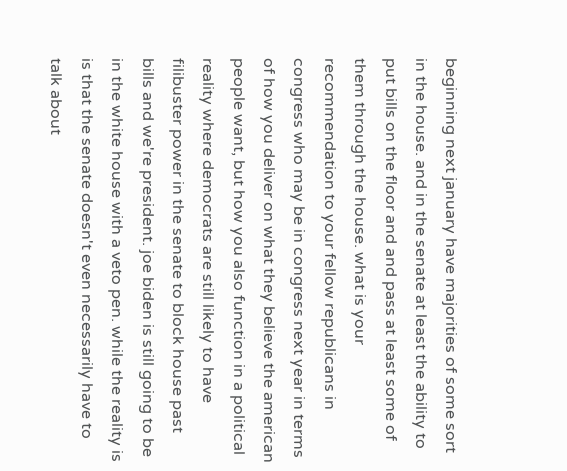beginning next january have majorities of some sort in the house. and in the senate at least the ability to put bills on the floor and and pass at least some of them through the house. what is your recommendation to your fellow republicans in congress who may be in congress next year in terms of how you deliver on what they believe the american people want, but how you also function in a political reality where democrats are still likely to have filibuster power in the senate to block house past bills and we're president. joe biden is still going to be in the white house with a veto pen. while the reality is is that the senate doesn't even necessarily have to talk about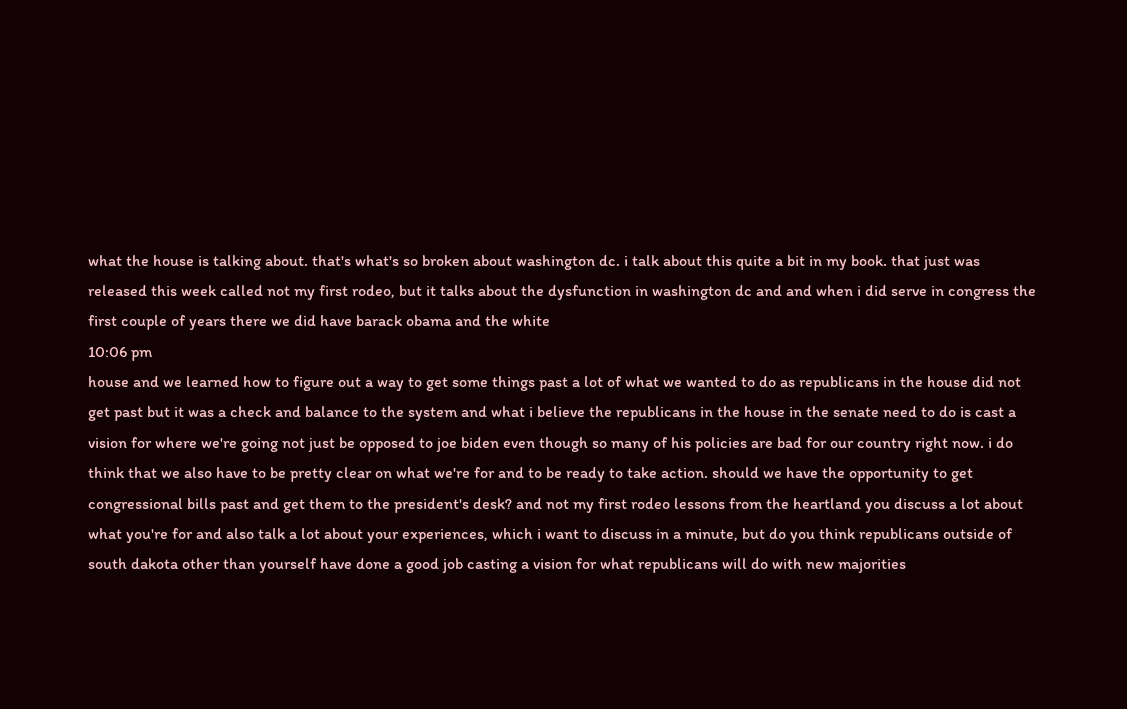what the house is talking about. that's what's so broken about washington dc. i talk about this quite a bit in my book. that just was released this week called not my first rodeo, but it talks about the dysfunction in washington dc and and when i did serve in congress the first couple of years there we did have barack obama and the white
10:06 pm
house and we learned how to figure out a way to get some things past a lot of what we wanted to do as republicans in the house did not get past but it was a check and balance to the system and what i believe the republicans in the house in the senate need to do is cast a vision for where we're going not just be opposed to joe biden even though so many of his policies are bad for our country right now. i do think that we also have to be pretty clear on what we're for and to be ready to take action. should we have the opportunity to get congressional bills past and get them to the president's desk? and not my first rodeo lessons from the heartland you discuss a lot about what you're for and also talk a lot about your experiences, which i want to discuss in a minute, but do you think republicans outside of south dakota other than yourself have done a good job casting a vision for what republicans will do with new majorities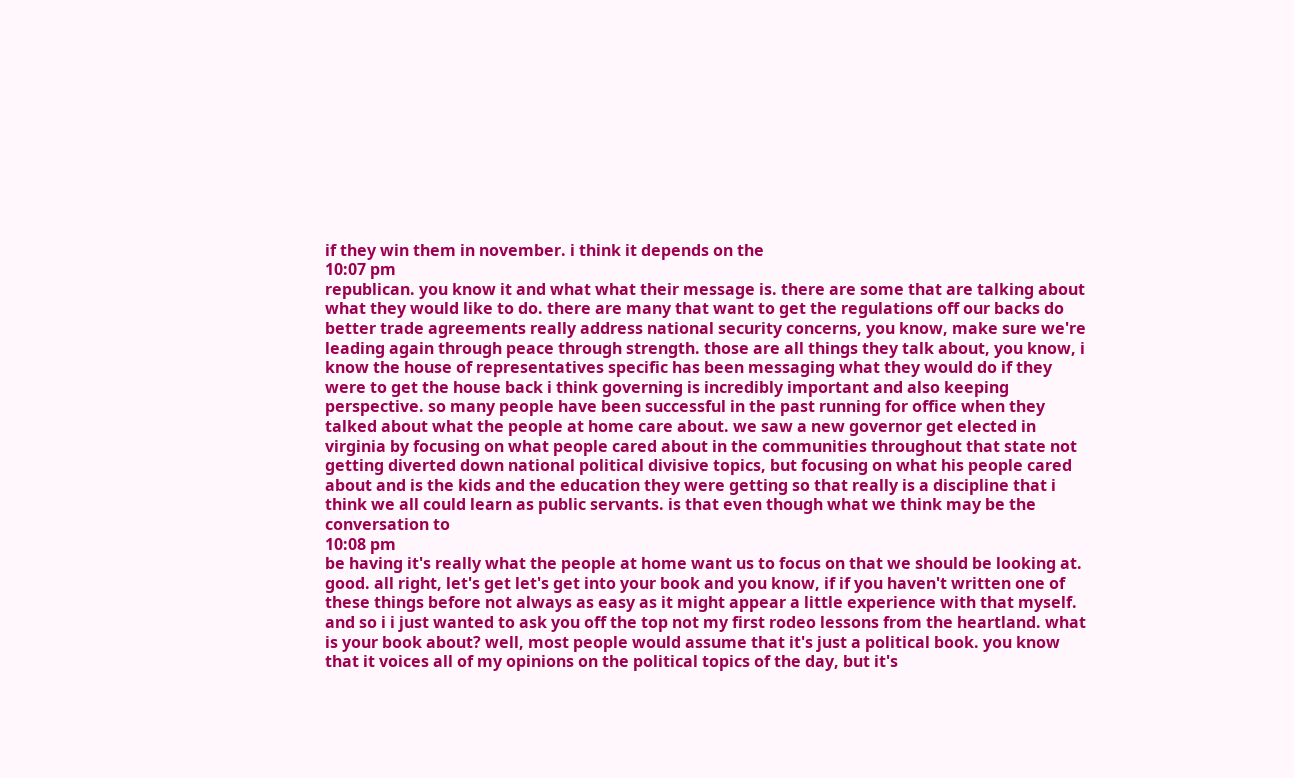if they win them in november. i think it depends on the
10:07 pm
republican. you know it and what what their message is. there are some that are talking about what they would like to do. there are many that want to get the regulations off our backs do better trade agreements really address national security concerns, you know, make sure we're leading again through peace through strength. those are all things they talk about, you know, i know the house of representatives specific has been messaging what they would do if they were to get the house back i think governing is incredibly important and also keeping perspective. so many people have been successful in the past running for office when they talked about what the people at home care about. we saw a new governor get elected in virginia by focusing on what people cared about in the communities throughout that state not getting diverted down national political divisive topics, but focusing on what his people cared about and is the kids and the education they were getting so that really is a discipline that i think we all could learn as public servants. is that even though what we think may be the conversation to
10:08 pm
be having it's really what the people at home want us to focus on that we should be looking at. good. all right, let's get let's get into your book and you know, if if you haven't written one of these things before not always as easy as it might appear a little experience with that myself. and so i i just wanted to ask you off the top not my first rodeo lessons from the heartland. what is your book about? well, most people would assume that it's just a political book. you know that it voices all of my opinions on the political topics of the day, but it's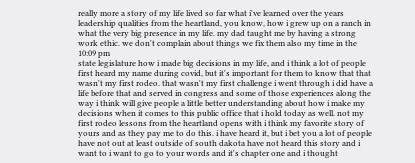really more a story of my life lived so far what i've learned over the years leadership qualities from the heartland, you know, how i grew up on a ranch in what the very big presence in my life. my dad taught me by having a strong work ethic. we don't complain about things we fix them also my time in the
10:09 pm
state legislature how i made big decisions in my life, and i think a lot of people first heard my name during covid, but it's important for them to know that that wasn't my first rodeo. that wasn't my first challenge i went through i did have a life before that and served in congress and some of those experiences along the way i think will give people a little better understanding about how i make my decisions when it comes to this public office that i hold today as well. not my first rodeo lessons from the heartland opens with i think my favorite story of yours and as they pay me to do this. i have heard it, but i bet you a lot of people have not out at least outside of south dakota have not heard this story and i want to i want to go to your words and it's chapter one and i thought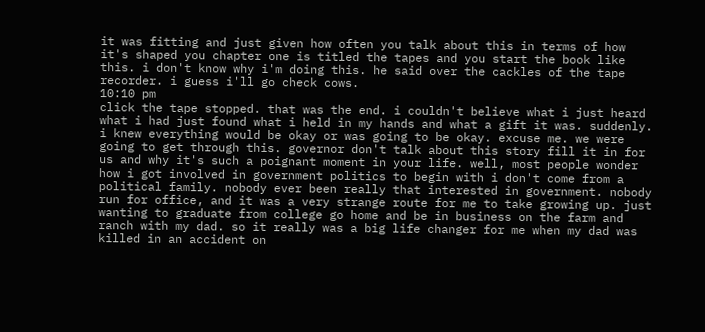it was fitting and just given how often you talk about this in terms of how it's shaped you chapter one is titled the tapes and you start the book like this. i don't know why i'm doing this. he said over the cackles of the tape recorder. i guess i'll go check cows.
10:10 pm
click the tape stopped. that was the end. i couldn't believe what i just heard what i had just found what i held in my hands and what a gift it was. suddenly. i knew everything would be okay or was going to be okay. excuse me. we were going to get through this. governor don't talk about this story fill it in for us and why it's such a poignant moment in your life. well, most people wonder how i got involved in government politics to begin with i don't come from a political family. nobody ever been really that interested in government. nobody run for office, and it was a very strange route for me to take growing up. just wanting to graduate from college go home and be in business on the farm and ranch with my dad. so it really was a big life changer for me when my dad was killed in an accident on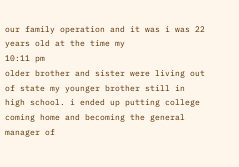our family operation and it was i was 22 years old at the time my
10:11 pm
older brother and sister were living out of state my younger brother still in high school. i ended up putting college coming home and becoming the general manager of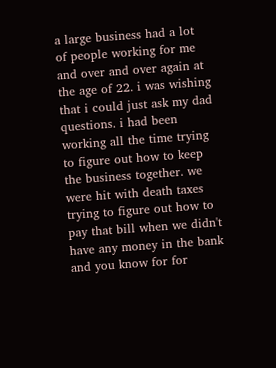a large business had a lot of people working for me and over and over again at the age of 22. i was wishing that i could just ask my dad questions. i had been working all the time trying to figure out how to keep the business together. we were hit with death taxes trying to figure out how to pay that bill when we didn't have any money in the bank and you know for for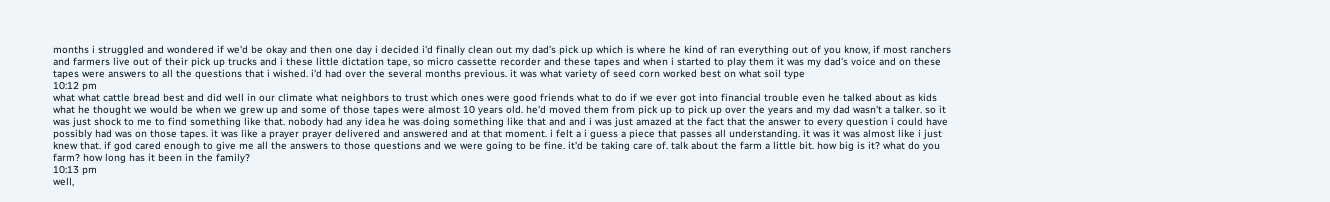months i struggled and wondered if we'd be okay and then one day i decided i'd finally clean out my dad's pick up which is where he kind of ran everything out of you know, if most ranchers and farmers live out of their pick up trucks and i these little dictation tape, so micro cassette recorder and these tapes and when i started to play them it was my dad's voice and on these tapes were answers to all the questions that i wished. i'd had over the several months previous. it was what variety of seed corn worked best on what soil type
10:12 pm
what what cattle bread best and did well in our climate what neighbors to trust which ones were good friends what to do if we ever got into financial trouble even he talked about as kids what he thought we would be when we grew up and some of those tapes were almost 10 years old. he'd moved them from pick up to pick up over the years and my dad wasn't a talker. so it was just shock to me to find something like that. nobody had any idea he was doing something like that and and i was just amazed at the fact that the answer to every question i could have possibly had was on those tapes. it was like a prayer prayer delivered and answered and at that moment. i felt a i guess a piece that passes all understanding. it was it was almost like i just knew that. if god cared enough to give me all the answers to those questions and we were going to be fine. it'd be taking care of. talk about the farm a little bit. how big is it? what do you farm? how long has it been in the family?
10:13 pm
well,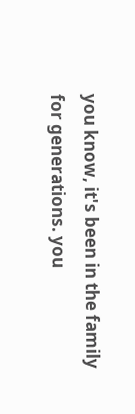you know, it's been in the family for generations. you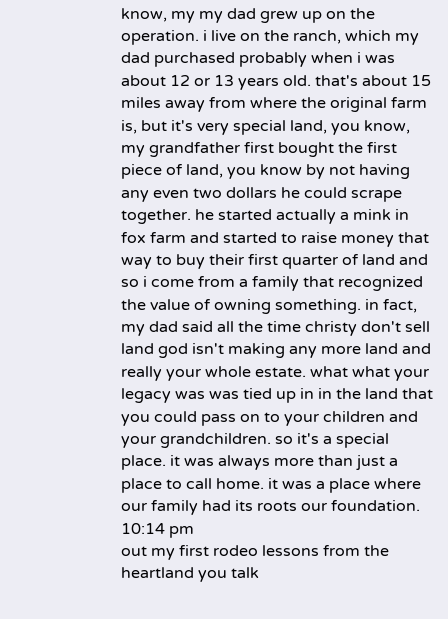know, my my dad grew up on the operation. i live on the ranch, which my dad purchased probably when i was about 12 or 13 years old. that's about 15 miles away from where the original farm is, but it's very special land, you know, my grandfather first bought the first piece of land, you know by not having any even two dollars he could scrape together. he started actually a mink in fox farm and started to raise money that way to buy their first quarter of land and so i come from a family that recognized the value of owning something. in fact, my dad said all the time christy don't sell land god isn't making any more land and really your whole estate. what what your legacy was was tied up in in the land that you could pass on to your children and your grandchildren. so it's a special place. it was always more than just a place to call home. it was a place where our family had its roots our foundation.
10:14 pm
out my first rodeo lessons from the heartland you talk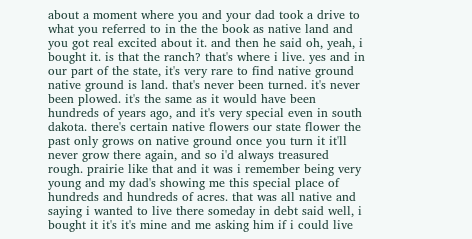about a moment where you and your dad took a drive to what you referred to in the the book as native land and you got real excited about it. and then he said oh, yeah, i bought it. is that the ranch? that's where i live. yes and in our part of the state, it's very rare to find native ground native ground is land. that's never been turned. it's never been plowed. it's the same as it would have been hundreds of years ago, and it's very special even in south dakota. there's certain native flowers our state flower the past only grows on native ground once you turn it it'll never grow there again, and so i'd always treasured rough. prairie like that and it was i remember being very young and my dad's showing me this special place of hundreds and hundreds of acres. that was all native and saying i wanted to live there someday in debt said well, i bought it it's it's mine and me asking him if i could live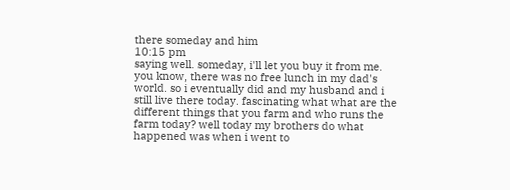there someday and him
10:15 pm
saying well. someday, i'll let you buy it from me. you know, there was no free lunch in my dad's world. so i eventually did and my husband and i still live there today. fascinating what what are the different things that you farm and who runs the farm today? well today my brothers do what happened was when i went to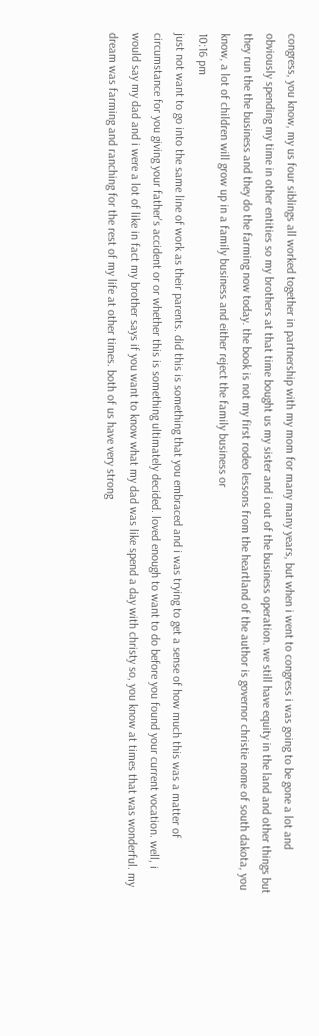congress, you know, my us four siblings all worked together in partnership with my mom for many many years, but when i went to congress i was going to be gone a lot and obviously spending my time in other entities so my brothers at that time bought us my sister and i out of the business operation. we still have equity in the land and other things but they run the the business and they do the farming now today. the book is not my first rodeo lessons from the heartland of the author is governor christie nome of south dakota, you know, a lot of children will grow up in a family business and either reject the family business or
10:16 pm
just not want to go into the same line of work as their parents. did this is something that you embraced and i was trying to get a sense of how much this was a matter of circumstance for you giving your father's accident or or whether this is something ultimately decided. loved enough to want to do before you found your current vocation. well, i would say my dad and i were a lot of like in fact my brother says if you want to know what my dad was like spend a day with christy so, you know at times that was wonderful. my dream was farming and ranching for the rest of my life at other times. both of us have very strong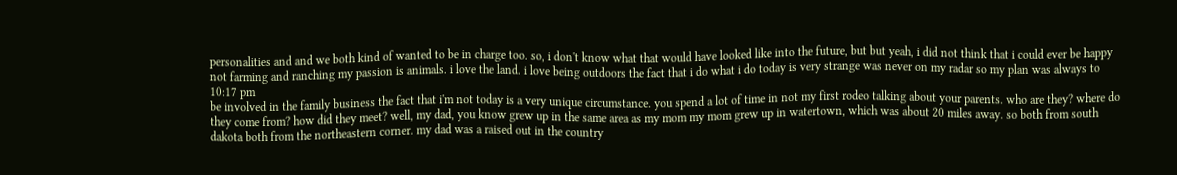personalities and and we both kind of wanted to be in charge too. so, i don't know what that would have looked like into the future, but but yeah, i did not think that i could ever be happy not farming and ranching my passion is animals. i love the land. i love being outdoors the fact that i do what i do today is very strange was never on my radar so my plan was always to
10:17 pm
be involved in the family business the fact that i'm not today is a very unique circumstance. you spend a lot of time in not my first rodeo talking about your parents. who are they? where do they come from? how did they meet? well, my dad, you know grew up in the same area as my mom my mom grew up in watertown, which was about 20 miles away. so both from south dakota both from the northeastern corner. my dad was a raised out in the country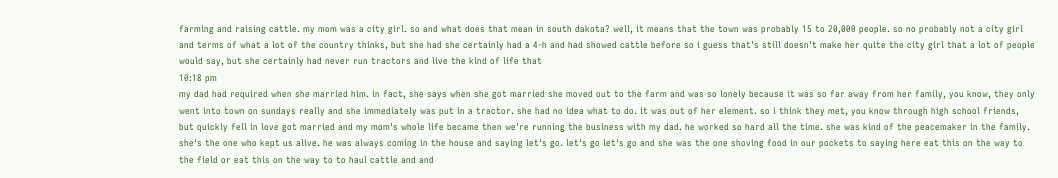farming and raising cattle. my mom was a city girl. so and what does that mean in south dakota? well, it means that the town was probably 15 to 20,000 people. so no probably not a city girl and terms of what a lot of the country thinks, but she had she certainly had a 4-h and had showed cattle before so i guess that's still doesn't make her quite the city girl that a lot of people would say, but she certainly had never run tractors and live the kind of life that
10:18 pm
my dad had required when she married him. in fact, she says when she got married she moved out to the farm and was so lonely because it was so far away from her family, you know, they only went into town on sundays really and she immediately was put in a tractor. she had no idea what to do. it was out of her element. so i think they met, you know through high school friends, but quickly fell in love got married and my mom's whole life became then we're running the business with my dad. he worked so hard all the time. she was kind of the peacemaker in the family. she's the one who kept us alive. he was always coming in the house and saying let's go. let's go let's go and she was the one shoving food in our pockets to saying here eat this on the way to the field or eat this on the way to to haul cattle and and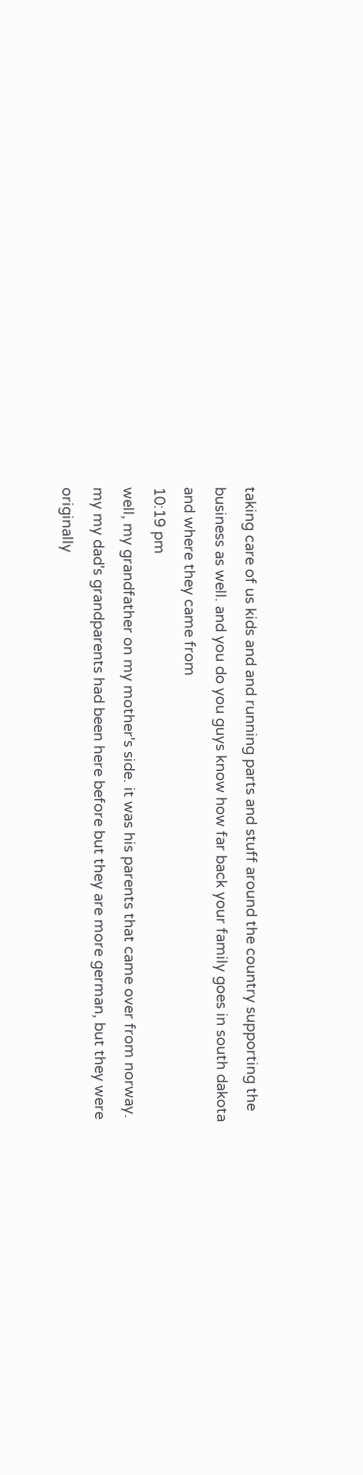taking care of us kids and and running parts and stuff around the country supporting the business as well. and you do you guys know how far back your family goes in south dakota and where they came from
10:19 pm
well, my grandfather on my mother's side. it was his parents that came over from norway. my my dad's grandparents had been here before but they are more german, but they were originally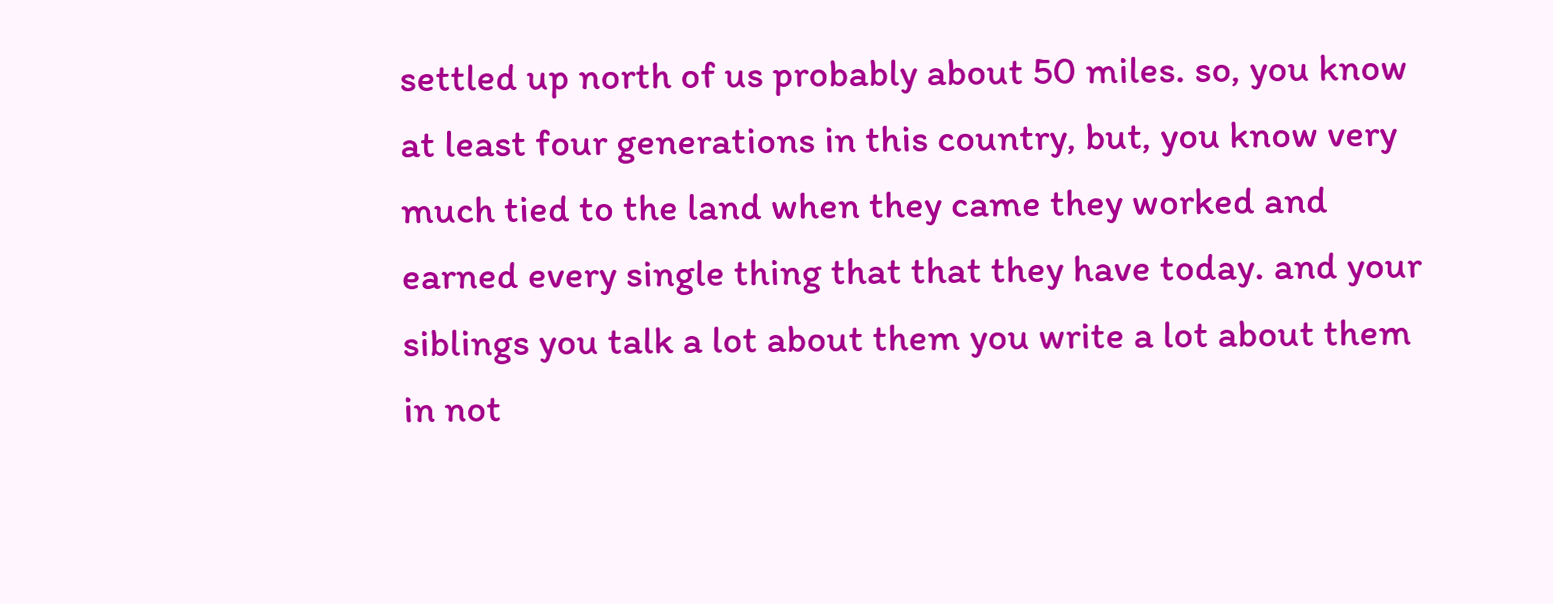settled up north of us probably about 50 miles. so, you know at least four generations in this country, but, you know very much tied to the land when they came they worked and earned every single thing that that they have today. and your siblings you talk a lot about them you write a lot about them in not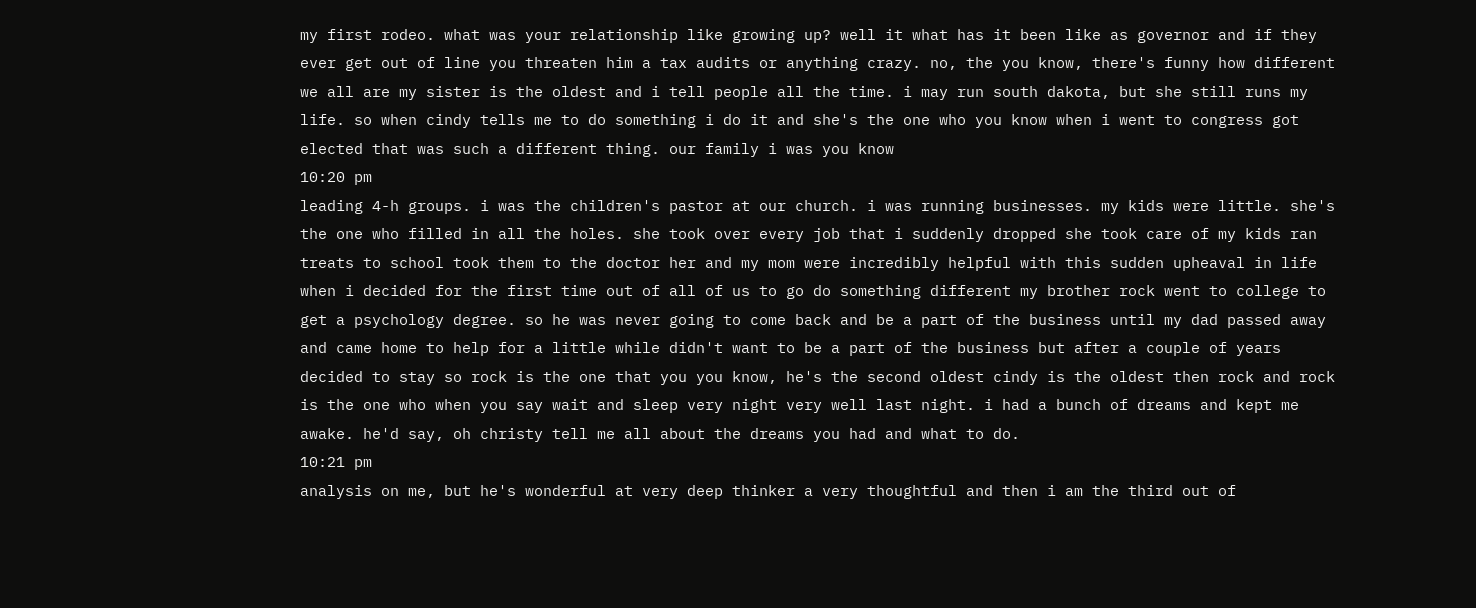my first rodeo. what was your relationship like growing up? well it what has it been like as governor and if they ever get out of line you threaten him a tax audits or anything crazy. no, the you know, there's funny how different we all are my sister is the oldest and i tell people all the time. i may run south dakota, but she still runs my life. so when cindy tells me to do something i do it and she's the one who you know when i went to congress got elected that was such a different thing. our family i was you know
10:20 pm
leading 4-h groups. i was the children's pastor at our church. i was running businesses. my kids were little. she's the one who filled in all the holes. she took over every job that i suddenly dropped she took care of my kids ran treats to school took them to the doctor her and my mom were incredibly helpful with this sudden upheaval in life when i decided for the first time out of all of us to go do something different my brother rock went to college to get a psychology degree. so he was never going to come back and be a part of the business until my dad passed away and came home to help for a little while didn't want to be a part of the business but after a couple of years decided to stay so rock is the one that you you know, he's the second oldest cindy is the oldest then rock and rock is the one who when you say wait and sleep very night very well last night. i had a bunch of dreams and kept me awake. he'd say, oh christy tell me all about the dreams you had and what to do.
10:21 pm
analysis on me, but he's wonderful at very deep thinker a very thoughtful and then i am the third out of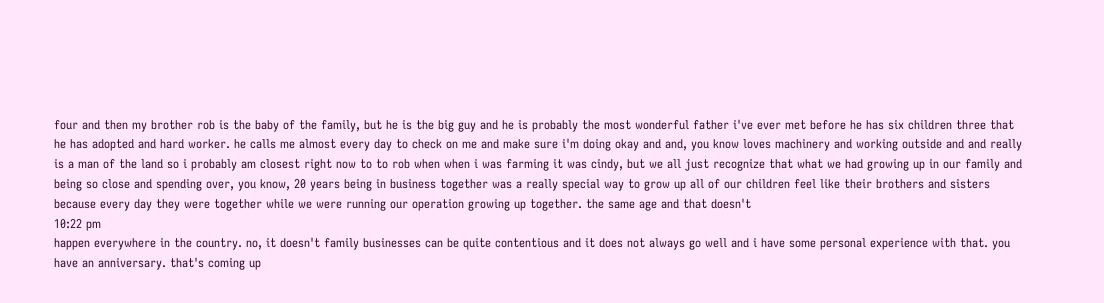four and then my brother rob is the baby of the family, but he is the big guy and he is probably the most wonderful father i've ever met before he has six children three that he has adopted and hard worker. he calls me almost every day to check on me and make sure i'm doing okay and and, you know loves machinery and working outside and and really is a man of the land so i probably am closest right now to to rob when when i was farming it was cindy, but we all just recognize that what we had growing up in our family and being so close and spending over, you know, 20 years being in business together was a really special way to grow up all of our children feel like their brothers and sisters because every day they were together while we were running our operation growing up together. the same age and that doesn't
10:22 pm
happen everywhere in the country. no, it doesn't family businesses can be quite contentious and it does not always go well and i have some personal experience with that. you have an anniversary. that's coming up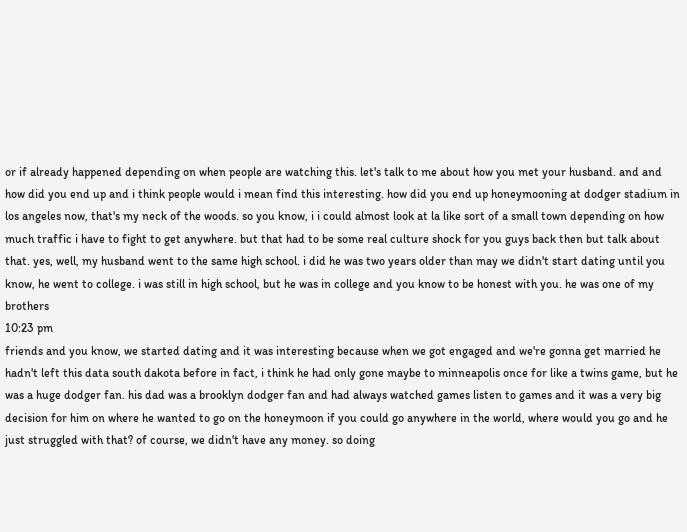or if already happened depending on when people are watching this. let's talk to me about how you met your husband. and and how did you end up and i think people would i mean find this interesting. how did you end up honeymooning at dodger stadium in los angeles now, that's my neck of the woods. so you know, i i could almost look at la like sort of a small town depending on how much traffic i have to fight to get anywhere. but that had to be some real culture shock for you guys back then but talk about that. yes, well, my husband went to the same high school. i did he was two years older than may we didn't start dating until you know, he went to college. i was still in high school, but he was in college and you know to be honest with you. he was one of my brothers
10:23 pm
friends and you know, we started dating and it was interesting because when we got engaged and we're gonna get married he hadn't left this data south dakota before in fact, i think he had only gone maybe to minneapolis once for like a twins game, but he was a huge dodger fan. his dad was a brooklyn dodger fan and had always watched games listen to games and it was a very big decision for him on where he wanted to go on the honeymoon if you could go anywhere in the world, where would you go and he just struggled with that? of course, we didn't have any money. so doing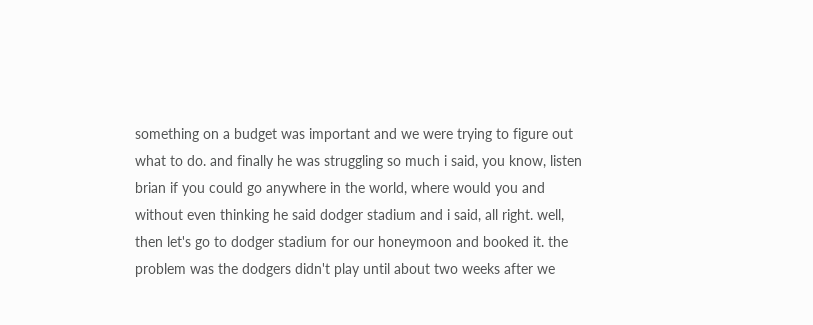something on a budget was important and we were trying to figure out what to do. and finally he was struggling so much i said, you know, listen brian if you could go anywhere in the world, where would you and without even thinking he said dodger stadium and i said, all right. well, then let's go to dodger stadium for our honeymoon and booked it. the problem was the dodgers didn't play until about two weeks after we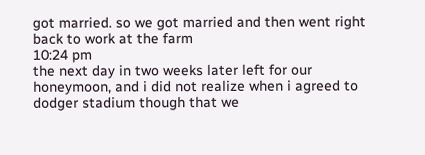got married. so we got married and then went right back to work at the farm
10:24 pm
the next day in two weeks later left for our honeymoon, and i did not realize when i agreed to dodger stadium though that we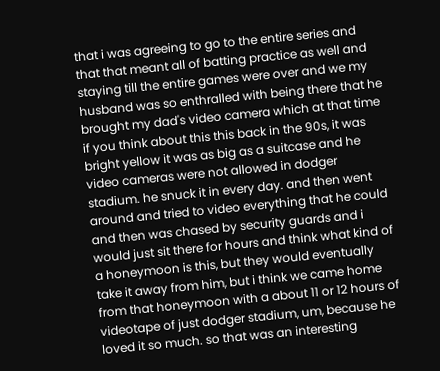that i was agreeing to go to the entire series and that that meant all of batting practice as well and staying till the entire games were over and we my husband was so enthralled with being there that he brought my dad's video camera which at that time if you think about this this back in the 90s, it was bright yellow it was as big as a suitcase and he video cameras were not allowed in dodger stadium. he snuck it in every day. and then went around and tried to video everything that he could and then was chased by security guards and i would just sit there for hours and think what kind of a honeymoon is this, but they would eventually take it away from him, but i think we came home from that honeymoon with a about 11 or 12 hours of videotape of just dodger stadium, um, because he loved it so much. so that was an interesting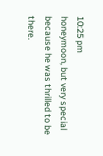10:25 pm
honeymoon, but very special because he was thrilled to be there.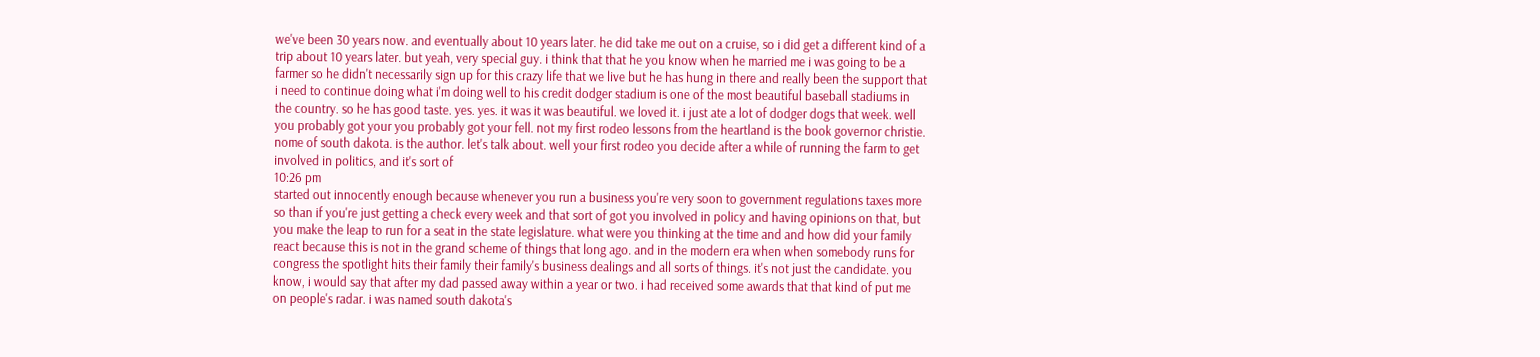we've been 30 years now. and eventually about 10 years later. he did take me out on a cruise, so i did get a different kind of a trip about 10 years later. but yeah, very special guy. i think that that he you know when he married me i was going to be a farmer so he didn't necessarily sign up for this crazy life that we live but he has hung in there and really been the support that i need to continue doing what i'm doing well to his credit dodger stadium is one of the most beautiful baseball stadiums in the country. so he has good taste. yes. yes. it was it was beautiful. we loved it. i just ate a lot of dodger dogs that week. well you probably got your you probably got your fell. not my first rodeo lessons from the heartland is the book governor christie. nome of south dakota. is the author. let's talk about. well your first rodeo you decide after a while of running the farm to get involved in politics, and it's sort of
10:26 pm
started out innocently enough because whenever you run a business you're very soon to government regulations taxes more so than if you're just getting a check every week and that sort of got you involved in policy and having opinions on that, but you make the leap to run for a seat in the state legislature. what were you thinking at the time and and how did your family react because this is not in the grand scheme of things that long ago. and in the modern era when when somebody runs for congress the spotlight hits their family their family's business dealings and all sorts of things. it's not just the candidate. you know, i would say that after my dad passed away within a year or two. i had received some awards that that kind of put me on people's radar. i was named south dakota's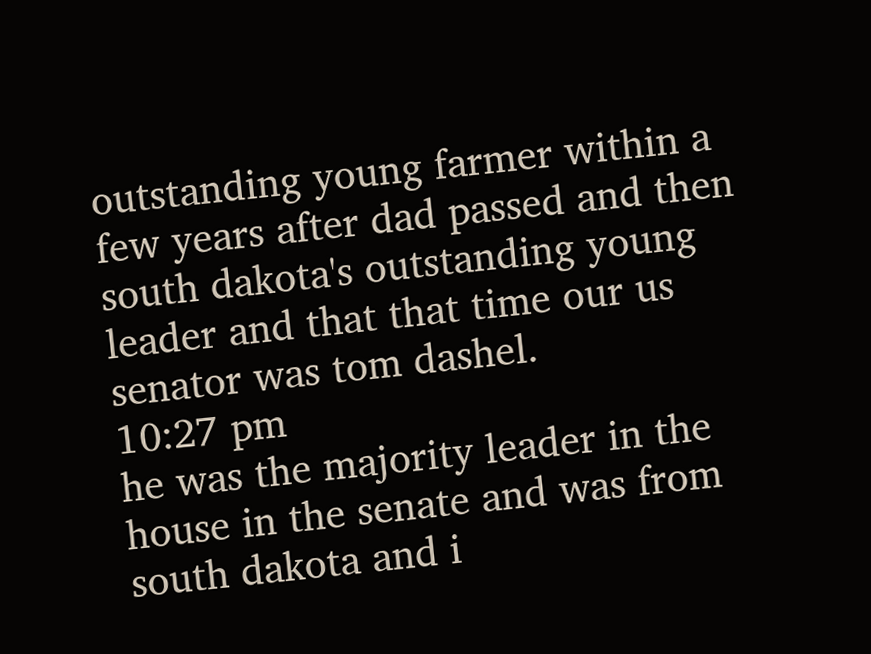outstanding young farmer within a few years after dad passed and then south dakota's outstanding young leader and that that time our us senator was tom dashel.
10:27 pm
he was the majority leader in the house in the senate and was from south dakota and i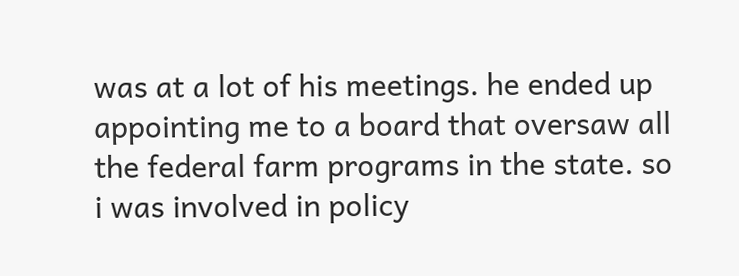was at a lot of his meetings. he ended up appointing me to a board that oversaw all the federal farm programs in the state. so i was involved in policy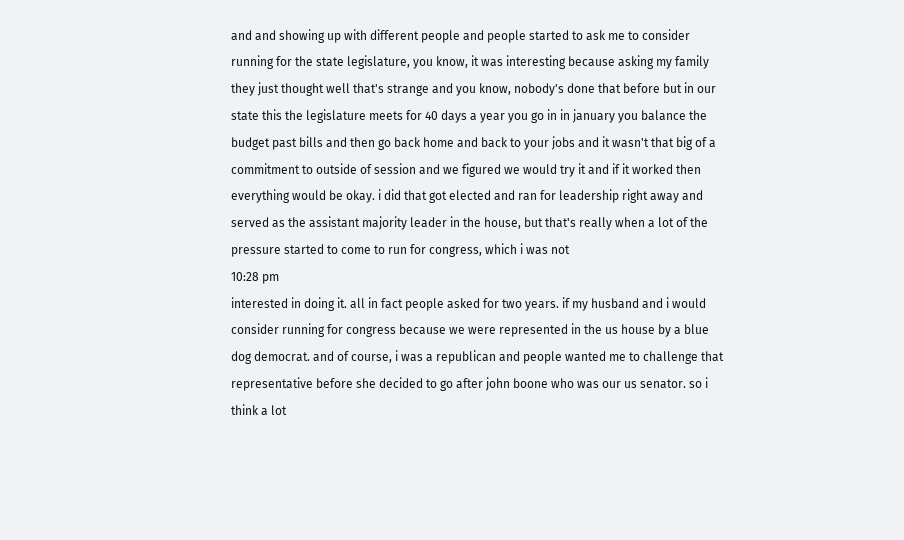and and showing up with different people and people started to ask me to consider running for the state legislature, you know, it was interesting because asking my family they just thought well that's strange and you know, nobody's done that before but in our state this the legislature meets for 40 days a year you go in in january you balance the budget past bills and then go back home and back to your jobs and it wasn't that big of a commitment to outside of session and we figured we would try it and if it worked then everything would be okay. i did that got elected and ran for leadership right away and served as the assistant majority leader in the house, but that's really when a lot of the pressure started to come to run for congress, which i was not
10:28 pm
interested in doing it. all in fact people asked for two years. if my husband and i would consider running for congress because we were represented in the us house by a blue dog democrat. and of course, i was a republican and people wanted me to challenge that representative before she decided to go after john boone who was our us senator. so i think a lot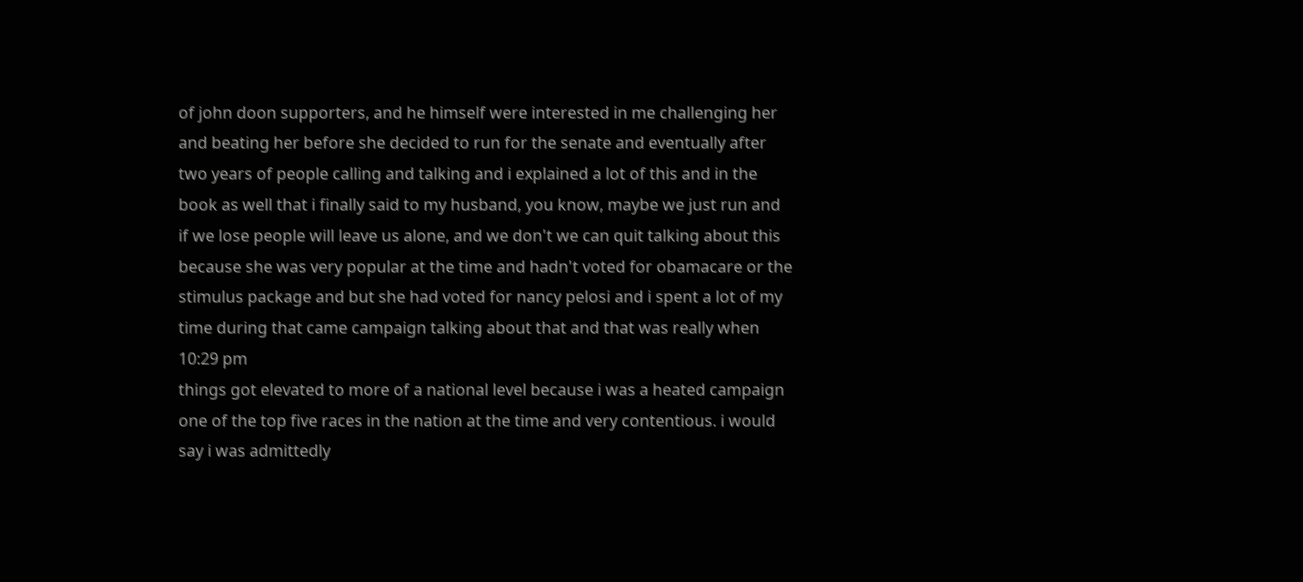of john doon supporters, and he himself were interested in me challenging her and beating her before she decided to run for the senate and eventually after two years of people calling and talking and i explained a lot of this and in the book as well that i finally said to my husband, you know, maybe we just run and if we lose people will leave us alone, and we don't we can quit talking about this because she was very popular at the time and hadn't voted for obamacare or the stimulus package and but she had voted for nancy pelosi and i spent a lot of my time during that came campaign talking about that and that was really when
10:29 pm
things got elevated to more of a national level because i was a heated campaign one of the top five races in the nation at the time and very contentious. i would say i was admittedly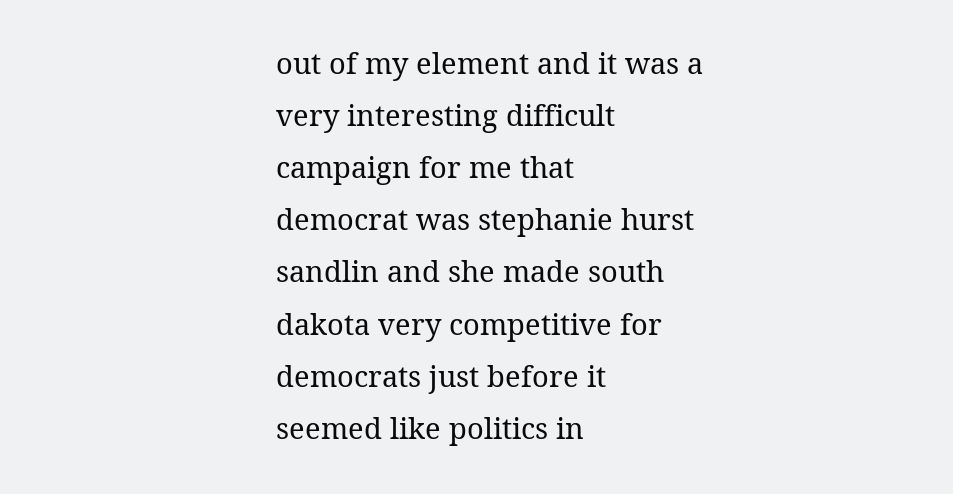out of my element and it was a very interesting difficult campaign for me that democrat was stephanie hurst sandlin and she made south dakota very competitive for democrats just before it seemed like politics in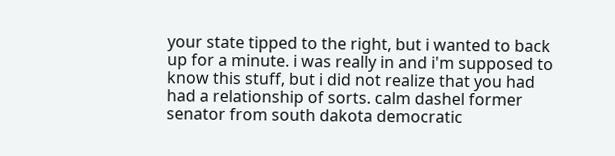your state tipped to the right, but i wanted to back up for a minute. i was really in and i'm supposed to know this stuff, but i did not realize that you had had a relationship of sorts. calm dashel former senator from south dakota democratic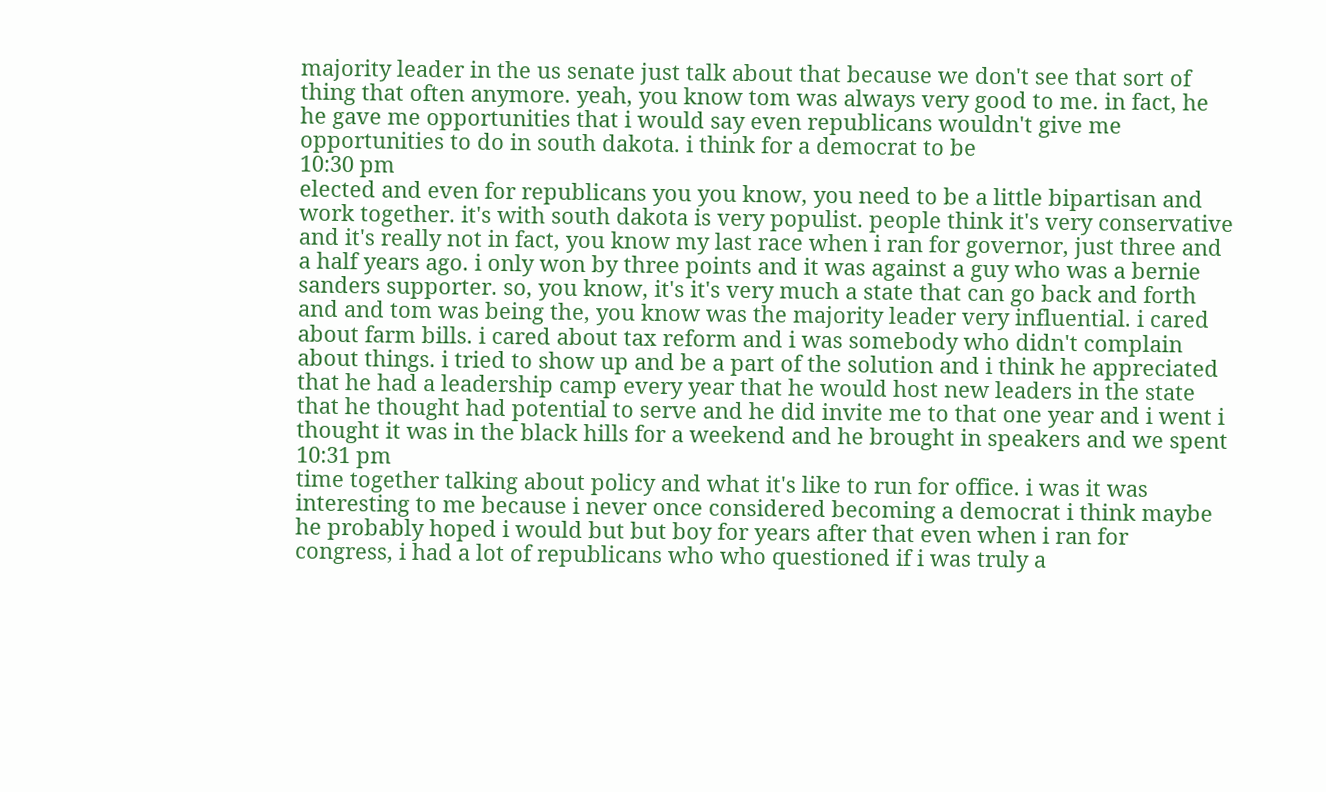majority leader in the us senate just talk about that because we don't see that sort of thing that often anymore. yeah, you know tom was always very good to me. in fact, he he gave me opportunities that i would say even republicans wouldn't give me opportunities to do in south dakota. i think for a democrat to be
10:30 pm
elected and even for republicans you you know, you need to be a little bipartisan and work together. it's with south dakota is very populist. people think it's very conservative and it's really not in fact, you know my last race when i ran for governor, just three and a half years ago. i only won by three points and it was against a guy who was a bernie sanders supporter. so, you know, it's it's very much a state that can go back and forth and and tom was being the, you know was the majority leader very influential. i cared about farm bills. i cared about tax reform and i was somebody who didn't complain about things. i tried to show up and be a part of the solution and i think he appreciated that he had a leadership camp every year that he would host new leaders in the state that he thought had potential to serve and he did invite me to that one year and i went i thought it was in the black hills for a weekend and he brought in speakers and we spent
10:31 pm
time together talking about policy and what it's like to run for office. i was it was interesting to me because i never once considered becoming a democrat i think maybe he probably hoped i would but but boy for years after that even when i ran for congress, i had a lot of republicans who who questioned if i was truly a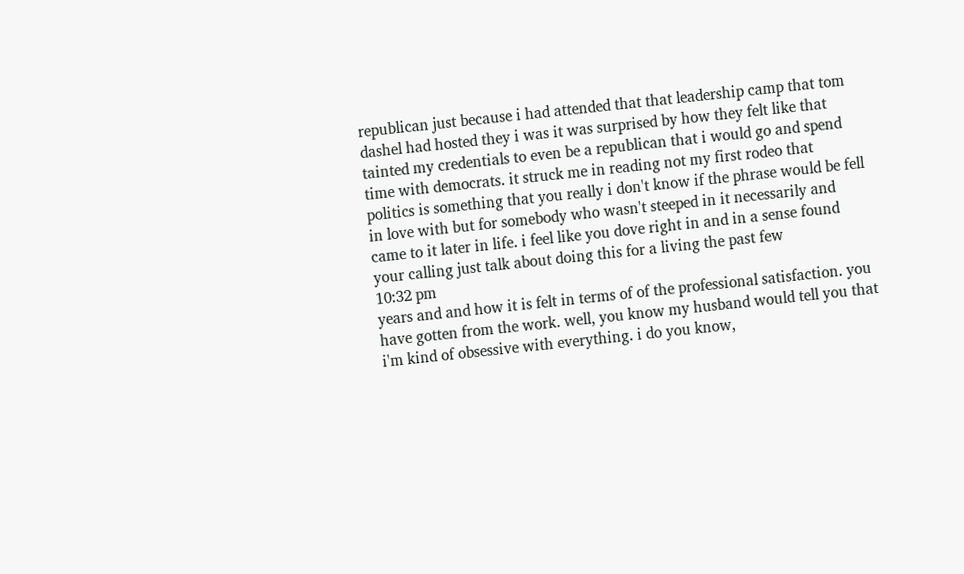republican just because i had attended that that leadership camp that tom dashel had hosted they i was it was surprised by how they felt like that tainted my credentials to even be a republican that i would go and spend time with democrats. it struck me in reading not my first rodeo that politics is something that you really i don't know if the phrase would be fell in love with but for somebody who wasn't steeped in it necessarily and came to it later in life. i feel like you dove right in and in a sense found your calling just talk about doing this for a living the past few
10:32 pm
years and and how it is felt in terms of of the professional satisfaction. you have gotten from the work. well, you know my husband would tell you that i'm kind of obsessive with everything. i do you know,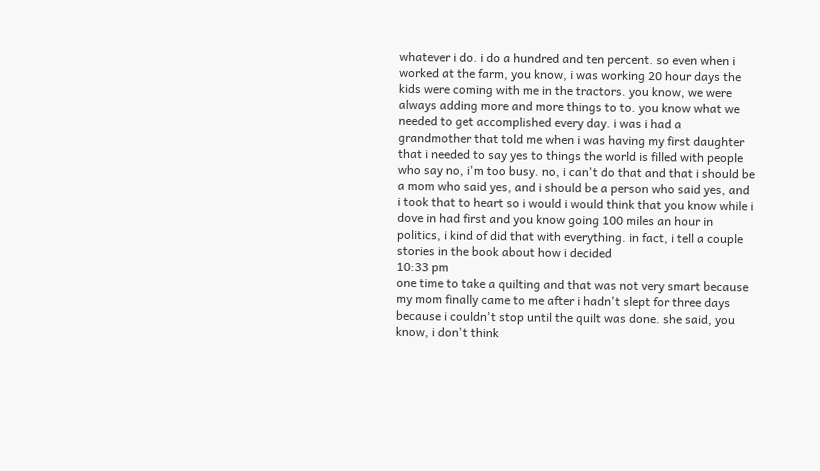whatever i do. i do a hundred and ten percent. so even when i worked at the farm, you know, i was working 20 hour days the kids were coming with me in the tractors. you know, we were always adding more and more things to to. you know what we needed to get accomplished every day. i was i had a grandmother that told me when i was having my first daughter that i needed to say yes to things the world is filled with people who say no, i'm too busy. no, i can't do that and that i should be a mom who said yes, and i should be a person who said yes, and i took that to heart so i would i would think that you know while i dove in had first and you know going 100 miles an hour in politics, i kind of did that with everything. in fact, i tell a couple stories in the book about how i decided
10:33 pm
one time to take a quilting and that was not very smart because my mom finally came to me after i hadn't slept for three days because i couldn't stop until the quilt was done. she said, you know, i don't think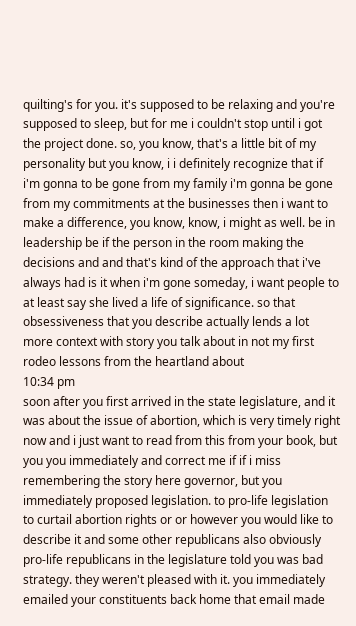quilting's for you. it's supposed to be relaxing and you're supposed to sleep, but for me i couldn't stop until i got the project done. so, you know, that's a little bit of my personality but you know, i i definitely recognize that if i'm gonna to be gone from my family i'm gonna be gone from my commitments at the businesses then i want to make a difference, you know, know, i might as well. be in leadership be if the person in the room making the decisions and and that's kind of the approach that i've always had is it when i'm gone someday, i want people to at least say she lived a life of significance. so that obsessiveness that you describe actually lends a lot more context with story you talk about in not my first rodeo lessons from the heartland about
10:34 pm
soon after you first arrived in the state legislature, and it was about the issue of abortion, which is very timely right now and i just want to read from this from your book, but you you immediately and correct me if if i miss remembering the story here governor, but you immediately proposed legislation. to pro-life legislation to curtail abortion rights or or however you would like to describe it and some other republicans also obviously pro-life republicans in the legislature told you was bad strategy. they weren't pleased with it. you immediately emailed your constituents back home that email made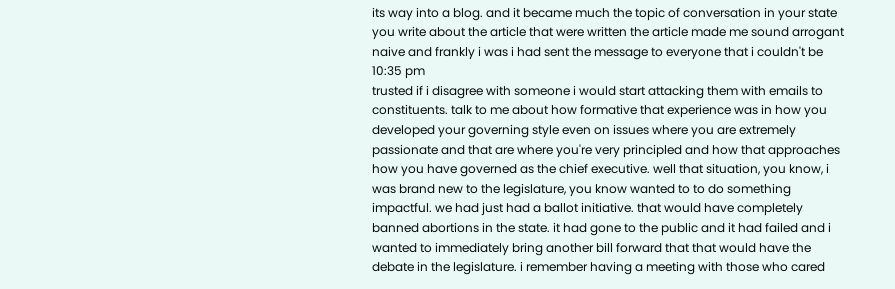its way into a blog. and it became much the topic of conversation in your state you write about the article that were written the article made me sound arrogant naive and frankly i was i had sent the message to everyone that i couldn't be
10:35 pm
trusted if i disagree with someone i would start attacking them with emails to constituents. talk to me about how formative that experience was in how you developed your governing style even on issues where you are extremely passionate and that are where you're very principled and how that approaches how you have governed as the chief executive. well that situation, you know, i was brand new to the legislature, you know wanted to to do something impactful. we had just had a ballot initiative. that would have completely banned abortions in the state. it had gone to the public and it had failed and i wanted to immediately bring another bill forward that that would have the debate in the legislature. i remember having a meeting with those who cared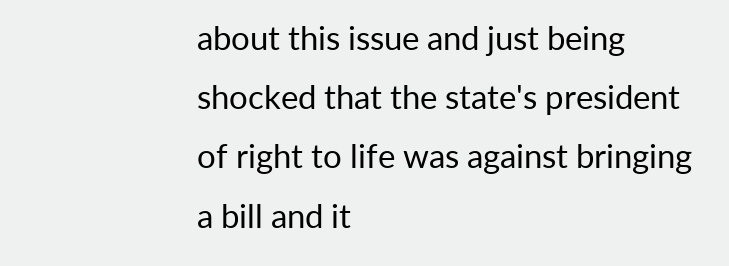about this issue and just being shocked that the state's president of right to life was against bringing a bill and it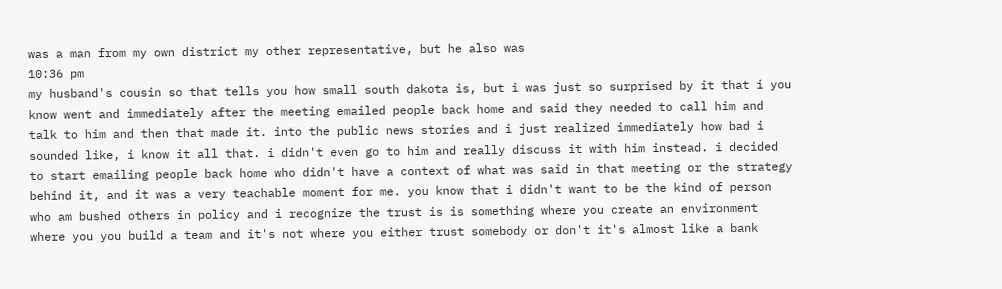was a man from my own district my other representative, but he also was
10:36 pm
my husband's cousin so that tells you how small south dakota is, but i was just so surprised by it that i you know went and immediately after the meeting emailed people back home and said they needed to call him and talk to him and then that made it. into the public news stories and i just realized immediately how bad i sounded like, i know it all that. i didn't even go to him and really discuss it with him instead. i decided to start emailing people back home who didn't have a context of what was said in that meeting or the strategy behind it, and it was a very teachable moment for me. you know that i didn't want to be the kind of person who am bushed others in policy and i recognize the trust is is something where you create an environment where you you build a team and it's not where you either trust somebody or don't it's almost like a bank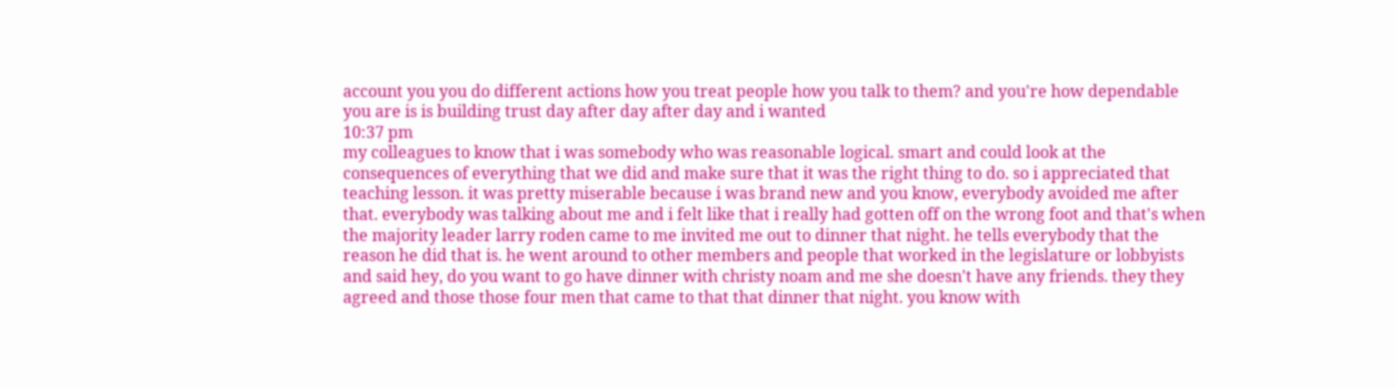account you you do different actions how you treat people how you talk to them? and you're how dependable you are is is building trust day after day after day and i wanted
10:37 pm
my colleagues to know that i was somebody who was reasonable logical. smart and could look at the consequences of everything that we did and make sure that it was the right thing to do. so i appreciated that teaching lesson. it was pretty miserable because i was brand new and you know, everybody avoided me after that. everybody was talking about me and i felt like that i really had gotten off on the wrong foot and that's when the majority leader larry roden came to me invited me out to dinner that night. he tells everybody that the reason he did that is. he went around to other members and people that worked in the legislature or lobbyists and said hey, do you want to go have dinner with christy noam and me she doesn't have any friends. they they agreed and those those four men that came to that that dinner that night. you know with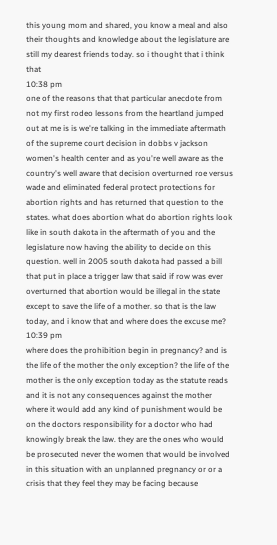this young mom and shared, you know a meal and also their thoughts and knowledge about the legislature are still my dearest friends today. so i thought that i think that
10:38 pm
one of the reasons that that particular anecdote from not my first rodeo lessons from the heartland jumped out at me is is we're talking in the immediate aftermath of the supreme court decision in dobbs v jackson women's health center and as you're well aware as the country's well aware that decision overturned roe versus wade and eliminated federal protect protections for abortion rights and has returned that question to the states. what does abortion what do abortion rights look like in south dakota in the aftermath of you and the legislature now having the ability to decide on this question. well in 2005 south dakota had passed a bill that put in place a trigger law that said if row was ever overturned that abortion would be illegal in the state except to save the life of a mother. so that is the law today, and i know that and where does the excuse me?
10:39 pm
where does the prohibition begin in pregnancy? and is the life of the mother the only exception? the life of the mother is the only exception today as the statute reads and it is not any consequences against the mother where it would add any kind of punishment would be on the doctors responsibility for a doctor who had knowingly break the law. they are the ones who would be prosecuted never the women that would be involved in this situation with an unplanned pregnancy or or a crisis that they feel they may be facing because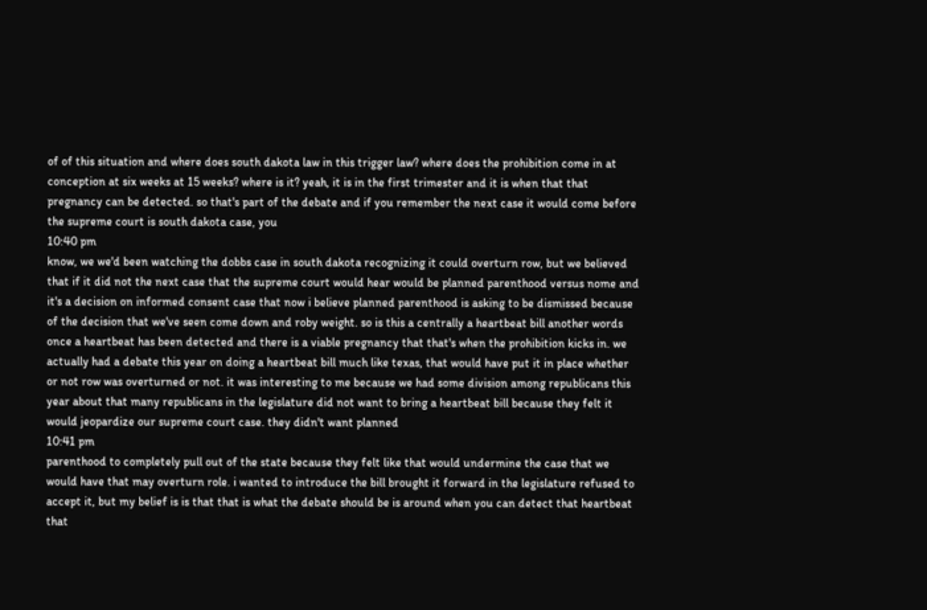of of this situation and where does south dakota law in this trigger law? where does the prohibition come in at conception at six weeks at 15 weeks? where is it? yeah, it is in the first trimester and it is when that that pregnancy can be detected. so that's part of the debate and if you remember the next case it would come before the supreme court is south dakota case, you
10:40 pm
know, we we'd been watching the dobbs case in south dakota recognizing it could overturn row, but we believed that if it did not the next case that the supreme court would hear would be planned parenthood versus nome and it's a decision on informed consent case that now i believe planned parenthood is asking to be dismissed because of the decision that we've seen come down and roby weight. so is this a centrally a heartbeat bill another words once a heartbeat has been detected and there is a viable pregnancy that that's when the prohibition kicks in. we actually had a debate this year on doing a heartbeat bill much like texas, that would have put it in place whether or not row was overturned or not. it was interesting to me because we had some division among republicans this year about that many republicans in the legislature did not want to bring a heartbeat bill because they felt it would jeopardize our supreme court case. they didn't want planned
10:41 pm
parenthood to completely pull out of the state because they felt like that would undermine the case that we would have that may overturn role. i wanted to introduce the bill brought it forward in the legislature refused to accept it, but my belief is is that that is what the debate should be is around when you can detect that heartbeat that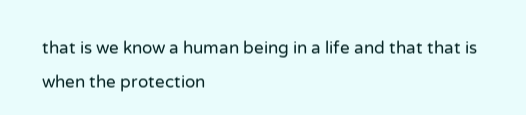that is we know a human being in a life and that that is when the protection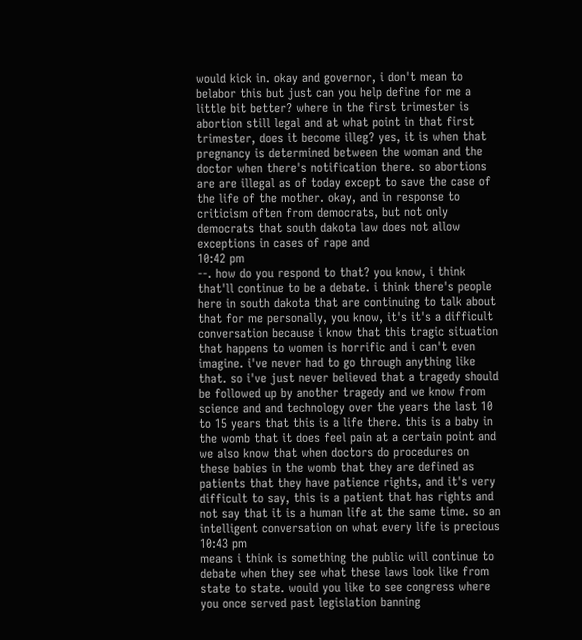would kick in. okay and governor, i don't mean to belabor this but just can you help define for me a little bit better? where in the first trimester is abortion still legal and at what point in that first trimester, does it become illeg? yes, it is when that pregnancy is determined between the woman and the doctor when there's notification there. so abortions are are illegal as of today except to save the case of the life of the mother. okay, and in response to criticism often from democrats, but not only democrats that south dakota law does not allow exceptions in cases of rape and
10:42 pm
--. how do you respond to that? you know, i think that'll continue to be a debate. i think there's people here in south dakota that are continuing to talk about that for me personally, you know, it's it's a difficult conversation because i know that this tragic situation that happens to women is horrific and i can't even imagine. i've never had to go through anything like that. so i've just never believed that a tragedy should be followed up by another tragedy and we know from science and and technology over the years the last 10 to 15 years that this is a life there. this is a baby in the womb that it does feel pain at a certain point and we also know that when doctors do procedures on these babies in the womb that they are defined as patients that they have patience rights, and it's very difficult to say, this is a patient that has rights and not say that it is a human life at the same time. so an intelligent conversation on what every life is precious
10:43 pm
means i think is something the public will continue to debate when they see what these laws look like from state to state. would you like to see congress where you once served past legislation banning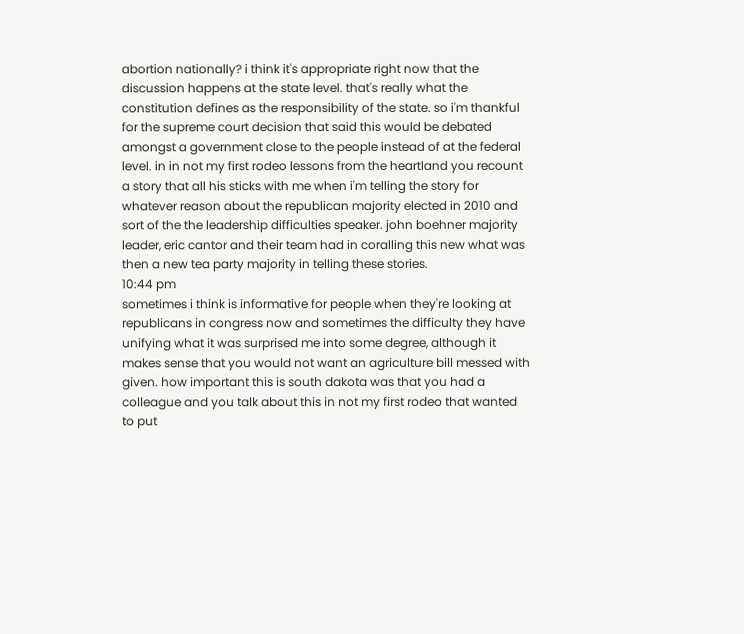abortion nationally? i think it's appropriate right now that the discussion happens at the state level. that's really what the constitution defines as the responsibility of the state. so i'm thankful for the supreme court decision that said this would be debated amongst a government close to the people instead of at the federal level. in in not my first rodeo lessons from the heartland you recount a story that all his sticks with me when i'm telling the story for whatever reason about the republican majority elected in 2010 and sort of the the leadership difficulties speaker. john boehner majority leader, eric cantor and their team had in coralling this new what was then a new tea party majority in telling these stories.
10:44 pm
sometimes i think is informative for people when they're looking at republicans in congress now and sometimes the difficulty they have unifying what it was surprised me into some degree, although it makes sense that you would not want an agriculture bill messed with given. how important this is south dakota was that you had a colleague and you talk about this in not my first rodeo that wanted to put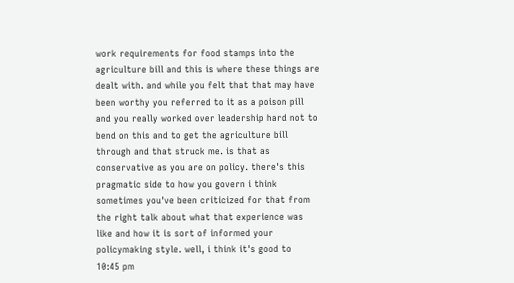work requirements for food stamps into the agriculture bill and this is where these things are dealt with. and while you felt that that may have been worthy you referred to it as a poison pill and you really worked over leadership hard not to bend on this and to get the agriculture bill through and that struck me. is that as conservative as you are on policy. there's this pragmatic side to how you govern i think sometimes you've been criticized for that from the right talk about what that experience was like and how it is sort of informed your policymaking style. well, i think it's good to
10:45 pm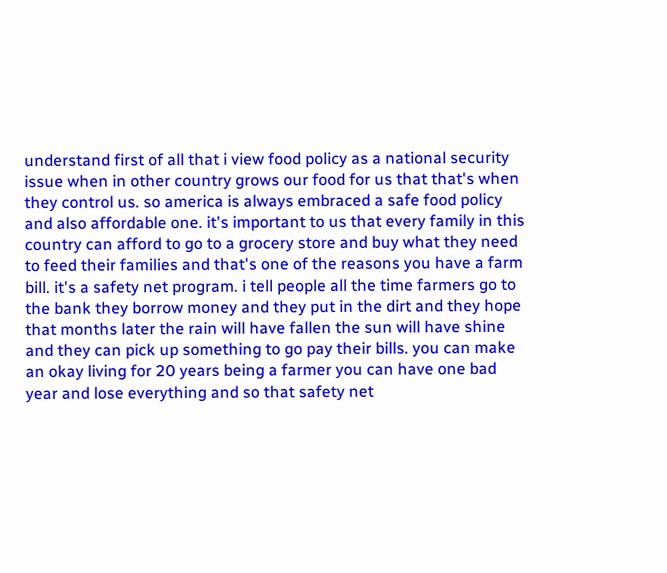understand first of all that i view food policy as a national security issue when in other country grows our food for us that that's when they control us. so america is always embraced a safe food policy and also affordable one. it's important to us that every family in this country can afford to go to a grocery store and buy what they need to feed their families and that's one of the reasons you have a farm bill. it's a safety net program. i tell people all the time farmers go to the bank they borrow money and they put in the dirt and they hope that months later the rain will have fallen the sun will have shine and they can pick up something to go pay their bills. you can make an okay living for 20 years being a farmer you can have one bad year and lose everything and so that safety net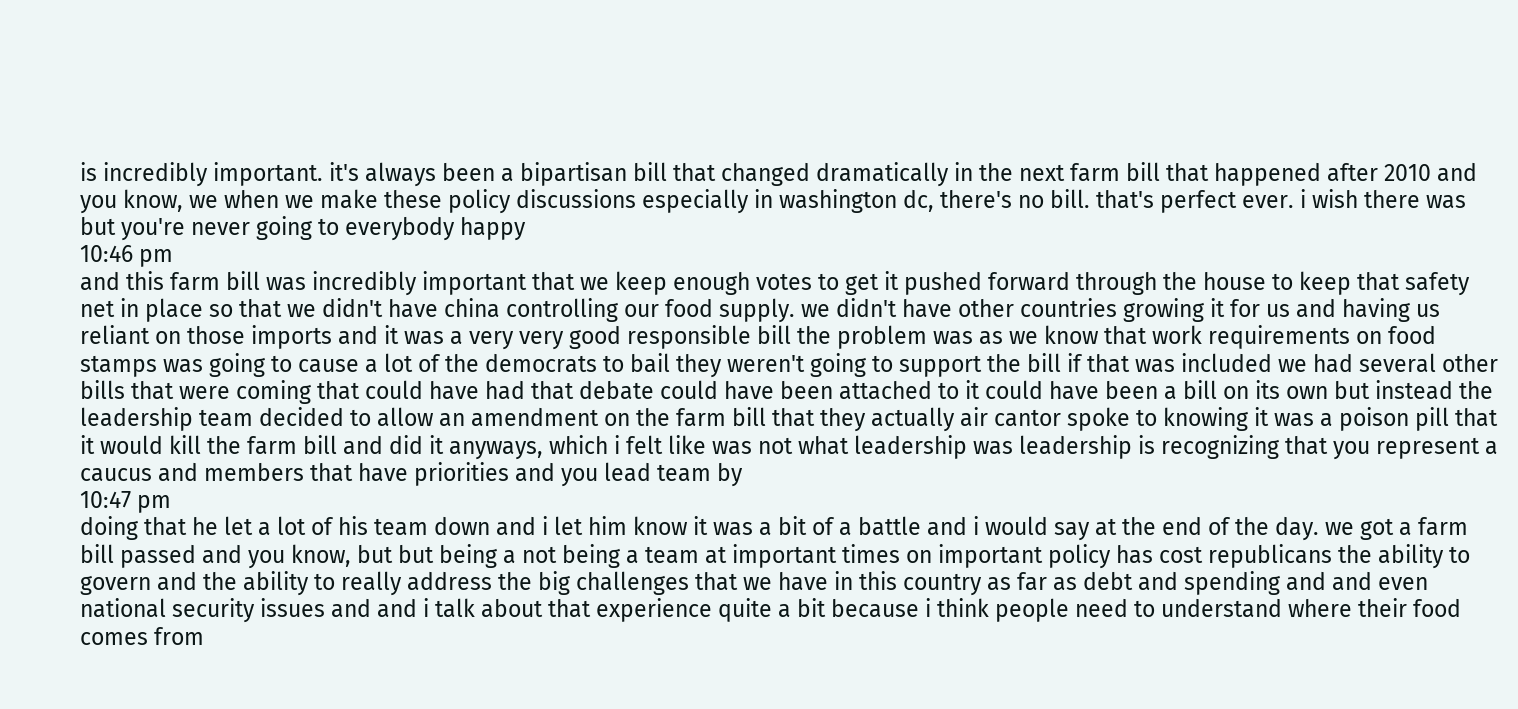is incredibly important. it's always been a bipartisan bill that changed dramatically in the next farm bill that happened after 2010 and you know, we when we make these policy discussions especially in washington dc, there's no bill. that's perfect ever. i wish there was but you're never going to everybody happy
10:46 pm
and this farm bill was incredibly important that we keep enough votes to get it pushed forward through the house to keep that safety net in place so that we didn't have china controlling our food supply. we didn't have other countries growing it for us and having us reliant on those imports and it was a very very good responsible bill the problem was as we know that work requirements on food stamps was going to cause a lot of the democrats to bail they weren't going to support the bill if that was included we had several other bills that were coming that could have had that debate could have been attached to it could have been a bill on its own but instead the leadership team decided to allow an amendment on the farm bill that they actually air cantor spoke to knowing it was a poison pill that it would kill the farm bill and did it anyways, which i felt like was not what leadership was leadership is recognizing that you represent a caucus and members that have priorities and you lead team by
10:47 pm
doing that he let a lot of his team down and i let him know it was a bit of a battle and i would say at the end of the day. we got a farm bill passed and you know, but but being a not being a team at important times on important policy has cost republicans the ability to govern and the ability to really address the big challenges that we have in this country as far as debt and spending and and even national security issues and and i talk about that experience quite a bit because i think people need to understand where their food comes from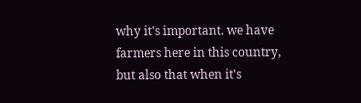why it's important. we have farmers here in this country, but also that when it's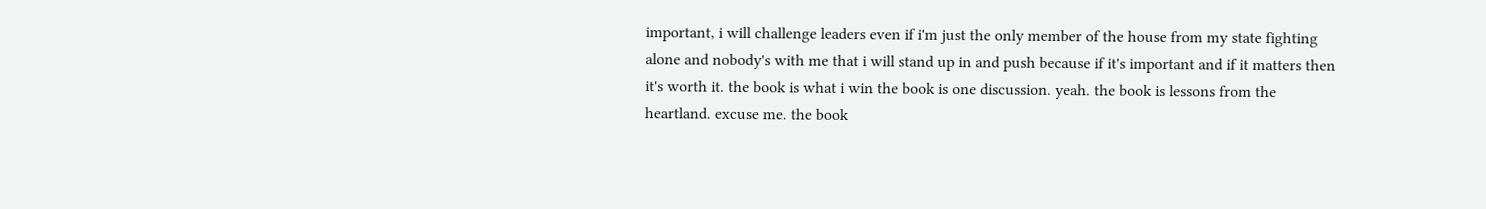important, i will challenge leaders even if i'm just the only member of the house from my state fighting alone and nobody's with me that i will stand up in and push because if it's important and if it matters then it's worth it. the book is what i win the book is one discussion. yeah. the book is lessons from the heartland. excuse me. the book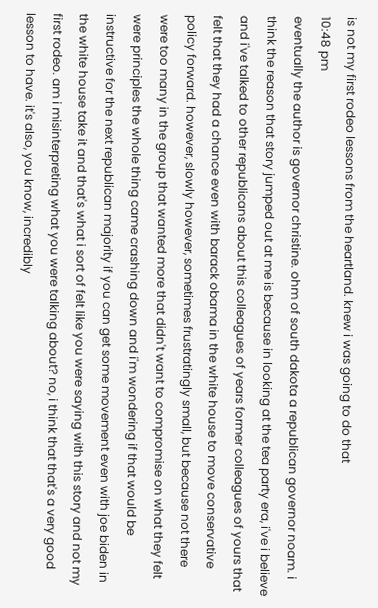is not my first rodeo lessons from the heartland. knew i was going to do that
10:48 pm
eventually the author is governor christine. ohm of south dakota a republican governor noam. i think the reason that story jumped out at me is because in looking at the tea party era, i've i believe and i've talked to other republicans about this colleagues of years former colleagues of yours that felt that they had a chance even with barack obama in the white house to move conservative policy forward. however, slowly however, sometimes frustratingly small, but because not there were too many in the group that wanted more that didn't want to compromise on what they felt were principles the whole thing came crashing down and i'm wondering if that would be instructive for the next republican majority if you can get some movement even with joe biden in the white house take it and that's what i sort of felt like you were saying with this story and not my first rodeo. am i misinterpreting what you were talking about? no, i think that that's a very good lesson to have. it's also, you know, incredibly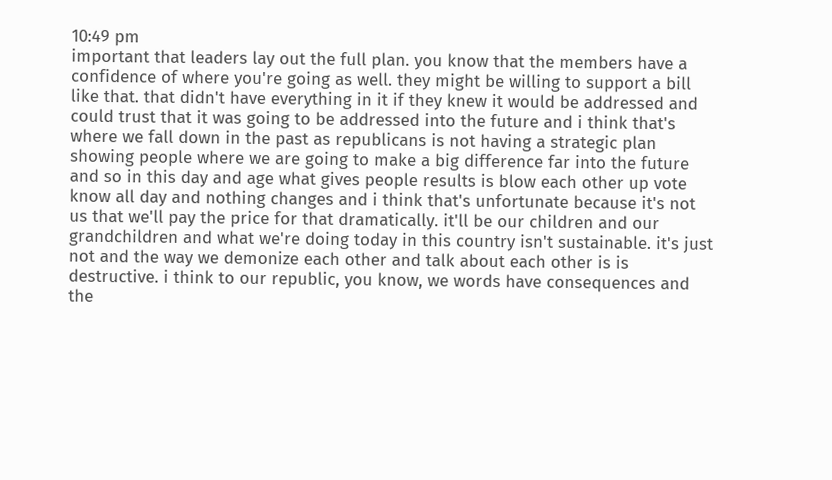10:49 pm
important that leaders lay out the full plan. you know that the members have a confidence of where you're going as well. they might be willing to support a bill like that. that didn't have everything in it if they knew it would be addressed and could trust that it was going to be addressed into the future and i think that's where we fall down in the past as republicans is not having a strategic plan showing people where we are going to make a big difference far into the future and so in this day and age what gives people results is blow each other up vote know all day and nothing changes and i think that's unfortunate because it's not us that we'll pay the price for that dramatically. it'll be our children and our grandchildren and what we're doing today in this country isn't sustainable. it's just not and the way we demonize each other and talk about each other is is destructive. i think to our republic, you know, we words have consequences and the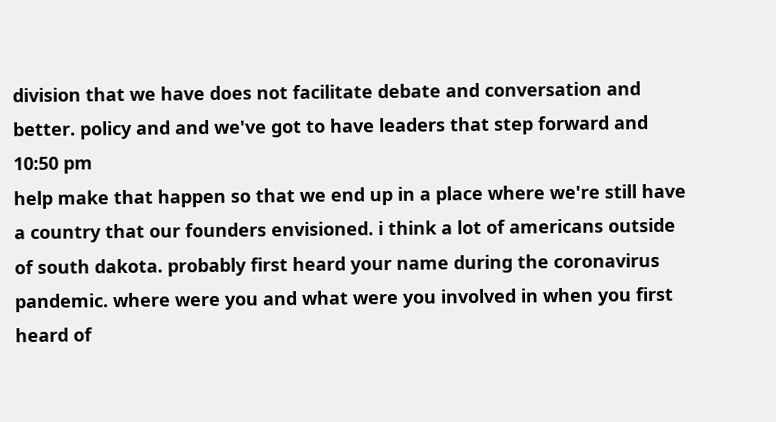division that we have does not facilitate debate and conversation and better. policy and and we've got to have leaders that step forward and
10:50 pm
help make that happen so that we end up in a place where we're still have a country that our founders envisioned. i think a lot of americans outside of south dakota. probably first heard your name during the coronavirus pandemic. where were you and what were you involved in when you first heard of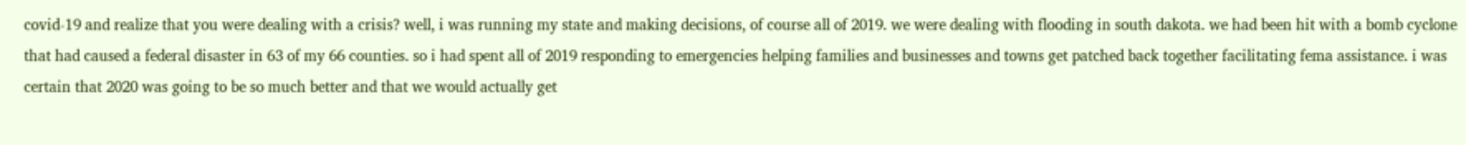covid-19 and realize that you were dealing with a crisis? well, i was running my state and making decisions, of course all of 2019. we were dealing with flooding in south dakota. we had been hit with a bomb cyclone that had caused a federal disaster in 63 of my 66 counties. so i had spent all of 2019 responding to emergencies helping families and businesses and towns get patched back together facilitating fema assistance. i was certain that 2020 was going to be so much better and that we would actually get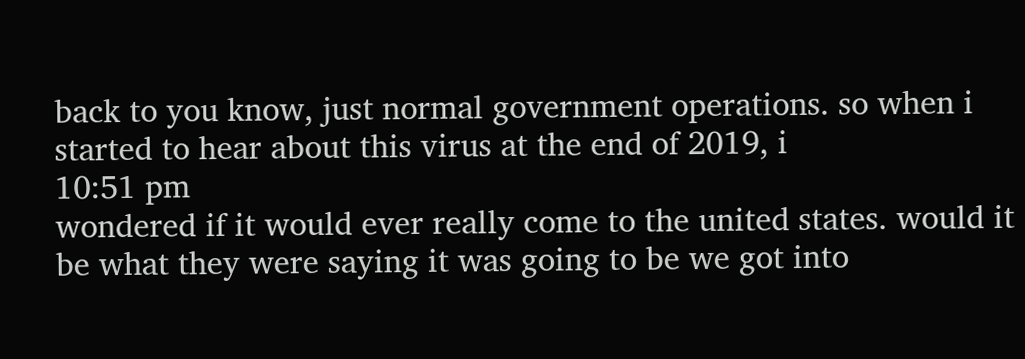back to you know, just normal government operations. so when i started to hear about this virus at the end of 2019, i
10:51 pm
wondered if it would ever really come to the united states. would it be what they were saying it was going to be we got into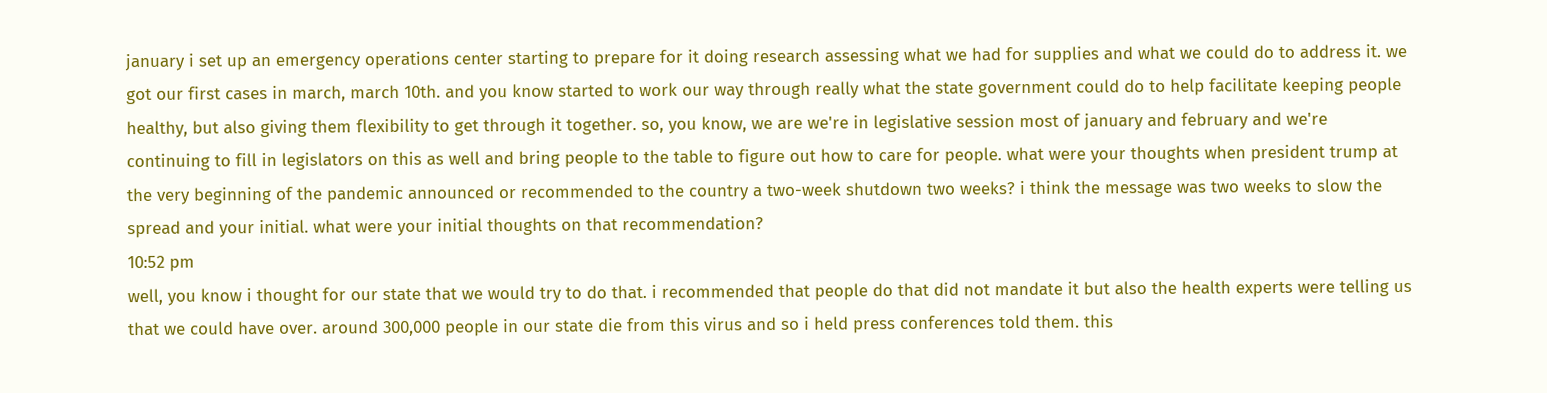january i set up an emergency operations center starting to prepare for it doing research assessing what we had for supplies and what we could do to address it. we got our first cases in march, march 10th. and you know started to work our way through really what the state government could do to help facilitate keeping people healthy, but also giving them flexibility to get through it together. so, you know, we are we're in legislative session most of january and february and we're continuing to fill in legislators on this as well and bring people to the table to figure out how to care for people. what were your thoughts when president trump at the very beginning of the pandemic announced or recommended to the country a two-week shutdown two weeks? i think the message was two weeks to slow the spread and your initial. what were your initial thoughts on that recommendation?
10:52 pm
well, you know i thought for our state that we would try to do that. i recommended that people do that did not mandate it but also the health experts were telling us that we could have over. around 300,000 people in our state die from this virus and so i held press conferences told them. this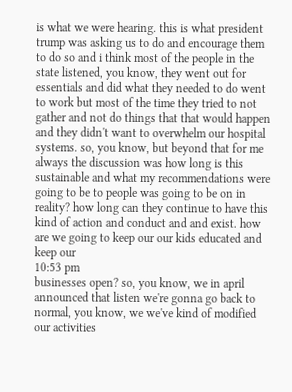is what we were hearing. this is what president trump was asking us to do and encourage them to do so and i think most of the people in the state listened, you know, they went out for essentials and did what they needed to do went to work but most of the time they tried to not gather and not do things that that would happen and they didn't want to overwhelm our hospital systems. so, you know, but beyond that for me always the discussion was how long is this sustainable and what my recommendations were going to be to people was going to be on in reality? how long can they continue to have this kind of action and conduct and and exist. how are we going to keep our our kids educated and keep our
10:53 pm
businesses open? so, you know, we in april announced that listen we're gonna go back to normal, you know, we we've kind of modified our activities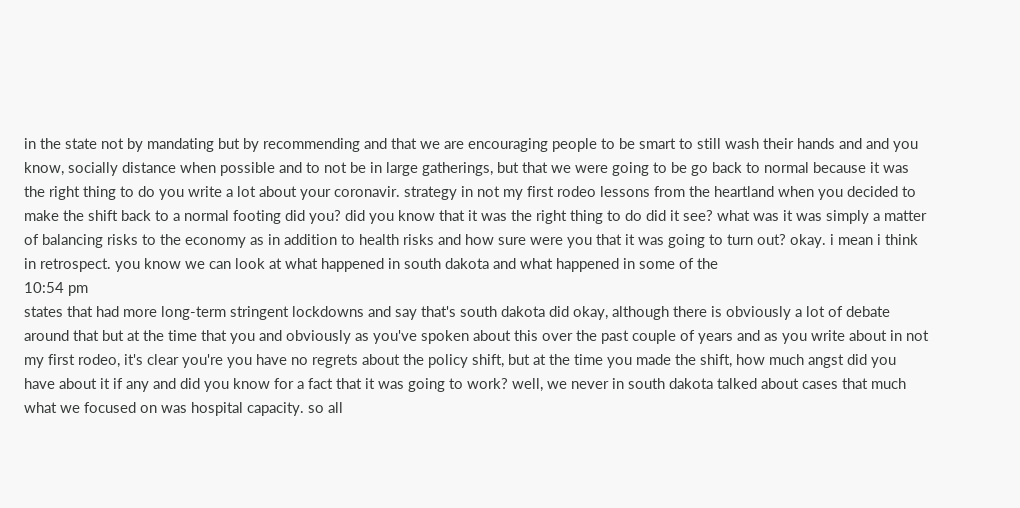in the state not by mandating but by recommending and that we are encouraging people to be smart to still wash their hands and and you know, socially distance when possible and to not be in large gatherings, but that we were going to be go back to normal because it was the right thing to do you write a lot about your coronavir. strategy in not my first rodeo lessons from the heartland when you decided to make the shift back to a normal footing did you? did you know that it was the right thing to do did it see? what was it was simply a matter of balancing risks to the economy as in addition to health risks and how sure were you that it was going to turn out? okay. i mean i think in retrospect. you know we can look at what happened in south dakota and what happened in some of the
10:54 pm
states that had more long-term stringent lockdowns and say that's south dakota did okay, although there is obviously a lot of debate around that but at the time that you and obviously as you've spoken about this over the past couple of years and as you write about in not my first rodeo, it's clear you're you have no regrets about the policy shift, but at the time you made the shift, how much angst did you have about it if any and did you know for a fact that it was going to work? well, we never in south dakota talked about cases that much what we focused on was hospital capacity. so all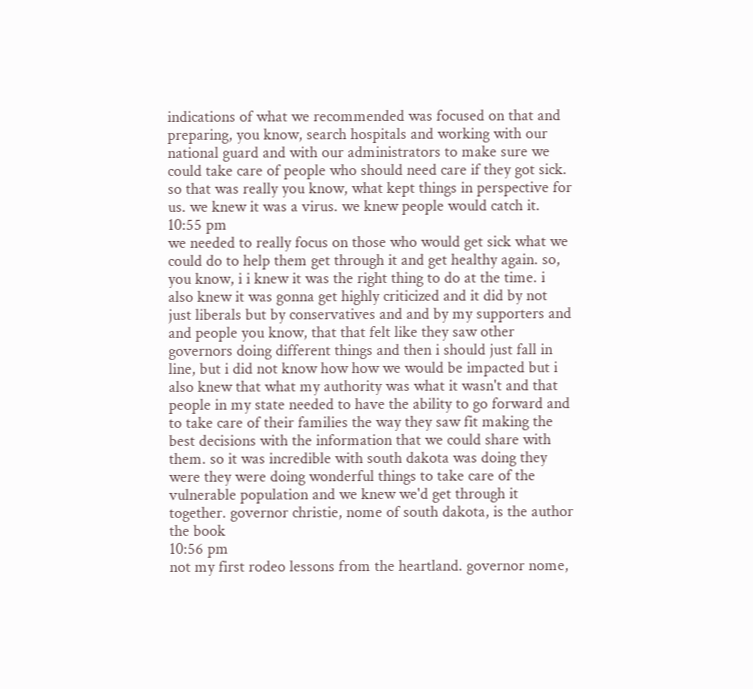indications of what we recommended was focused on that and preparing, you know, search hospitals and working with our national guard and with our administrators to make sure we could take care of people who should need care if they got sick. so that was really you know, what kept things in perspective for us. we knew it was a virus. we knew people would catch it.
10:55 pm
we needed to really focus on those who would get sick what we could do to help them get through it and get healthy again. so, you know, i i knew it was the right thing to do at the time. i also knew it was gonna get highly criticized and it did by not just liberals but by conservatives and and by my supporters and and people you know, that that felt like they saw other governors doing different things and then i should just fall in line, but i did not know how how we would be impacted but i also knew that what my authority was what it wasn't and that people in my state needed to have the ability to go forward and to take care of their families the way they saw fit making the best decisions with the information that we could share with them. so it was incredible with south dakota was doing they were they were doing wonderful things to take care of the vulnerable population and we knew we'd get through it together. governor christie, nome of south dakota, is the author the book
10:56 pm
not my first rodeo lessons from the heartland. governor nome,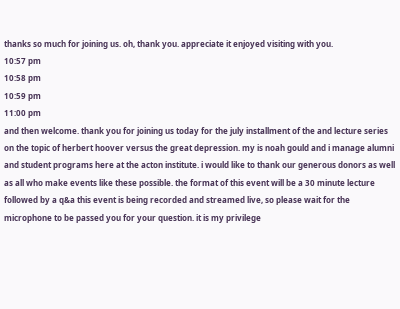thanks so much for joining us. oh, thank you. appreciate it enjoyed visiting with you.
10:57 pm
10:58 pm
10:59 pm
11:00 pm
and then welcome. thank you for joining us today for the july installment of the and lecture series on the topic of herbert hoover versus the great depression. my is noah gould and i manage alumni and student programs here at the acton institute. i would like to thank our generous donors as well as all who make events like these possible. the format of this event will be a 30 minute lecture followed by a q&a this event is being recorded and streamed live, so please wait for the microphone to be passed you for your question. it is my privilege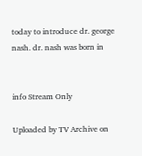today to introduce dr. george nash. dr. nash was born in


info Stream Only

Uploaded by TV Archive on